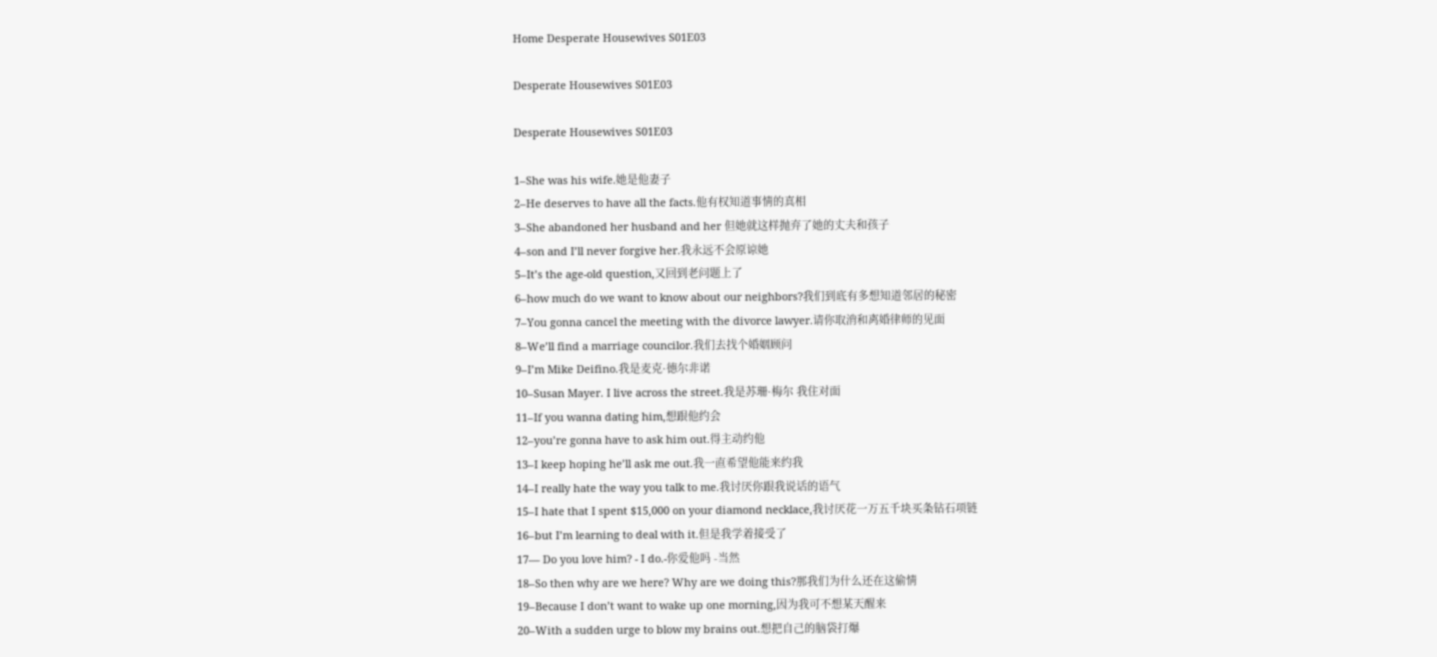Home Desperate Housewives S01E03

Desperate Housewives S01E03

Desperate Housewives S01E03

1–She was his wife.她是他妻子
2–He deserves to have all the facts.他有权知道事情的真相
3–She abandoned her husband and her 但她就这样抛弃了她的丈夫和孩子
4–son and I’ll never forgive her.我永远不会原谅她
5–It’s the age-old question,又回到老问题上了
6–how much do we want to know about our neighbors?我们到底有多想知道邻居的秘密
7–You gonna cancel the meeting with the divorce lawyer.请你取消和离婚律师的见面
8–We’ll find a marriage councilor.我们去找个婚姻顾问
9–I’m Mike Deifino.我是麦克·德尔非诺
10–Susan Mayer. I live across the street.我是苏珊·梅尔 我住对面
11–If you wanna dating him,想跟他约会
12–you’re gonna have to ask him out.得主动约他
13–I keep hoping he’ll ask me out.我一直希望他能来约我
14–I really hate the way you talk to me.我讨厌你跟我说话的语气
15–I hate that I spent $15,000 on your diamond necklace,我讨厌花一万五千块买条钻石项链
16–but I’m learning to deal with it.但是我学着接受了
17— Do you love him? - I do.-你爱他吗 -当然
18–So then why are we here? Why are we doing this?那我们为什么还在这偷情
19–Because I don’t want to wake up one morning,因为我可不想某天醒来
20–With a sudden urge to blow my brains out.想把自己的脑袋打爆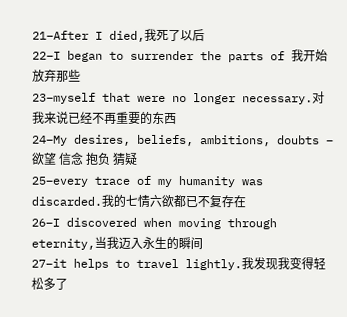21–After I died,我死了以后
22–I began to surrender the parts of 我开始放弃那些
23–myself that were no longer necessary.对我来说已经不再重要的东西
24–My desires, beliefs, ambitions, doubts –欲望 信念 抱负 猜疑
25–every trace of my humanity was discarded.我的七情六欲都已不复存在
26–I discovered when moving through eternity,当我迈入永生的瞬间
27–it helps to travel lightly.我发现我变得轻松多了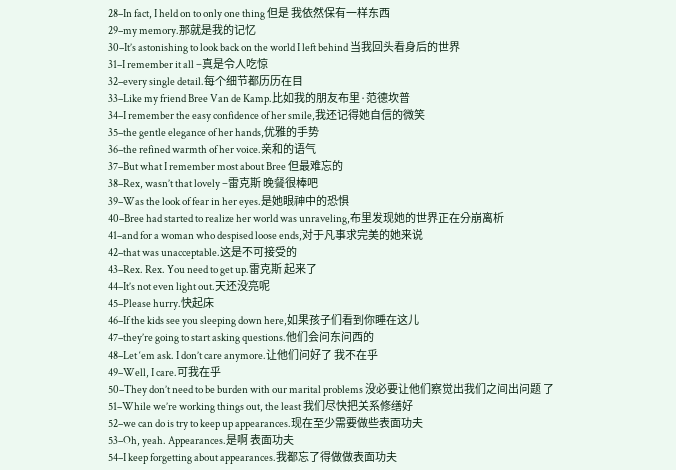28–In fact, I held on to only one thing 但是 我依然保有一样东西
29–my memory.那就是我的记忆
30–It’s astonishing to look back on the world I left behind 当我回头看身后的世界
31–I remember it all –真是令人吃惊
32–every single detail.每个细节都历历在目
33–Like my friend Bree Van de Kamp.比如我的朋友布里·范德坎普
34–I remember the easy confidence of her smile,我还记得她自信的微笑
35–the gentle elegance of her hands,优雅的手势
36–the refined warmth of her voice.亲和的语气
37–But what I remember most about Bree 但最难忘的
38–Rex, wasn’t that lovely –雷克斯 晚餐很棒吧
39–Was the look of fear in her eyes.是她眼神中的恐惧
40–Bree had started to realize her world was unraveling,布里发现她的世界正在分崩离析
41–and for a woman who despised loose ends,对于凡事求完美的她来说
42–that was unacceptable.这是不可接受的
43–Rex. Rex. You need to get up.雷克斯 起来了
44–It’s not even light out.天还没亮呢
45–Please hurry.快起床
46–If the kids see you sleeping down here,如果孩子们看到你睡在这儿
47–they’re going to start asking questions.他们会问东问西的
48–Let ‘em ask. I don’t care anymore.让他们问好了 我不在乎
49–Well, I care.可我在乎
50–They don’t need to be burden with our marital problems 没必要让他们察觉出我们之间出问题 了
51–While we’re working things out, the least 我们尽快把关系修缮好
52–we can do is try to keep up appearances.现在至少需要做些表面功夫
53–Oh, yeah. Appearances.是啊 表面功夫
54–I keep forgetting about appearances.我都忘了得做做表面功夫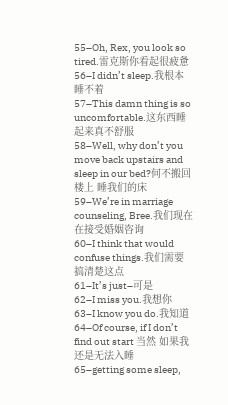55–Oh, Rex, you look so tired.雷克斯你看起很疲惫
56–I didn’t sleep.我根本睡不着
57–This damn thing is so uncomfortable.这东西睡起来真不舒服
58–Well, why don’t you move back upstairs and sleep in our bed?何不搬回楼上 睡我们的床
59–We’re in marriage counseling, Bree.我们现在在接受婚姻咨询
60–I think that would confuse things.我们需要搞清楚这点
61–It’s just–可是
62–I miss you.我想你
63–I know you do.我知道
64–Of course, if I don’t find out start 当然 如果我还是无法入睡
65–getting some sleep,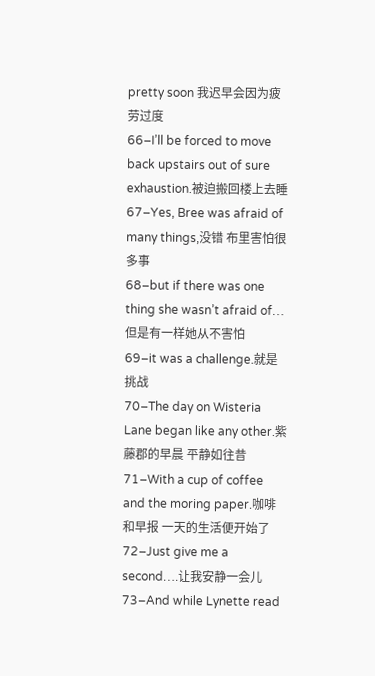pretty soon 我迟早会因为疲劳过度
66–I’ll be forced to move back upstairs out of sure exhaustion.被迫搬回楼上去睡
67–Yes, Bree was afraid of many things,没错 布里害怕很多事
68–but if there was one thing she wasn’t afraid of…但是有一样她从不害怕
69–it was a challenge.就是挑战
70–The day on Wisteria Lane began like any other.紫藤郡的早晨 平静如往昔
71–With a cup of coffee and the moring paper.咖啡和早报 一天的生活便开始了
72–Just give me a second….让我安静一会儿
73–And while Lynette read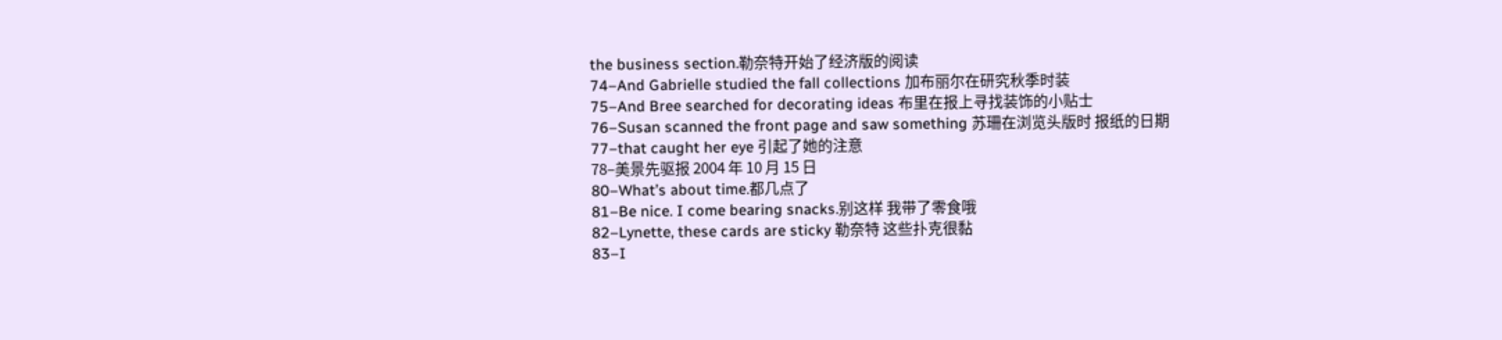the business section.勒奈特开始了经济版的阅读
74–And Gabrielle studied the fall collections 加布丽尔在研究秋季时装
75–And Bree searched for decorating ideas 布里在报上寻找装饰的小贴士
76–Susan scanned the front page and saw something 苏珊在浏览头版时 报纸的日期
77–that caught her eye 引起了她的注意
78–美景先驱报 2004 年 10 月 15 日
80–What’s about time.都几点了
81–Be nice. I come bearing snacks.别这样 我带了零食哦
82–Lynette, these cards are sticky 勒奈特 这些扑克很黏
83–I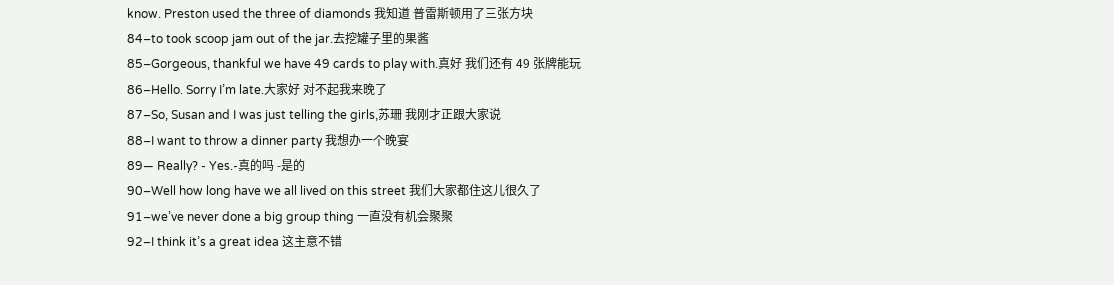know. Preston used the three of diamonds 我知道 普雷斯顿用了三张方块
84–to took scoop jam out of the jar.去挖罐子里的果酱
85–Gorgeous, thankful we have 49 cards to play with.真好 我们还有 49 张牌能玩
86–Hello. Sorry I’m late.大家好 对不起我来晚了
87–So, Susan and I was just telling the girls,苏珊 我刚才正跟大家说
88–I want to throw a dinner party 我想办一个晚宴
89— Really? - Yes.-真的吗 -是的
90–Well how long have we all lived on this street 我们大家都住这儿很久了
91–we’ve never done a big group thing 一直没有机会聚聚
92–I think it’s a great idea 这主意不错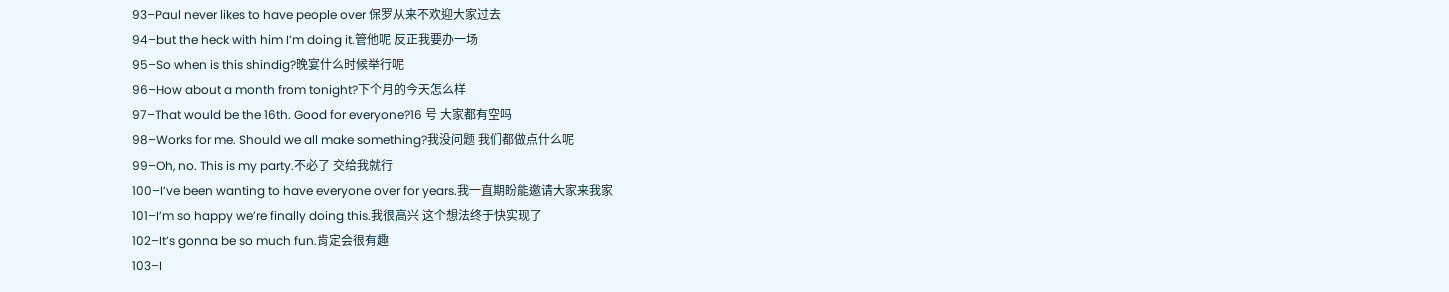93–Paul never likes to have people over 保罗从来不欢迎大家过去
94–but the heck with him I’m doing it.管他呢 反正我要办一场
95–So when is this shindig?晚宴什么时候举行呢
96–How about a month from tonight?下个月的今天怎么样
97–That would be the 16th. Good for everyone?16 号 大家都有空吗
98–Works for me. Should we all make something?我没问题 我们都做点什么呢
99–Oh, no. This is my party.不必了 交给我就行
100–I’ve been wanting to have everyone over for years.我一直期盼能邀请大家来我家
101–I’m so happy we’re finally doing this.我很高兴 这个想法终于快实现了
102–It’s gonna be so much fun.肯定会很有趣
103–I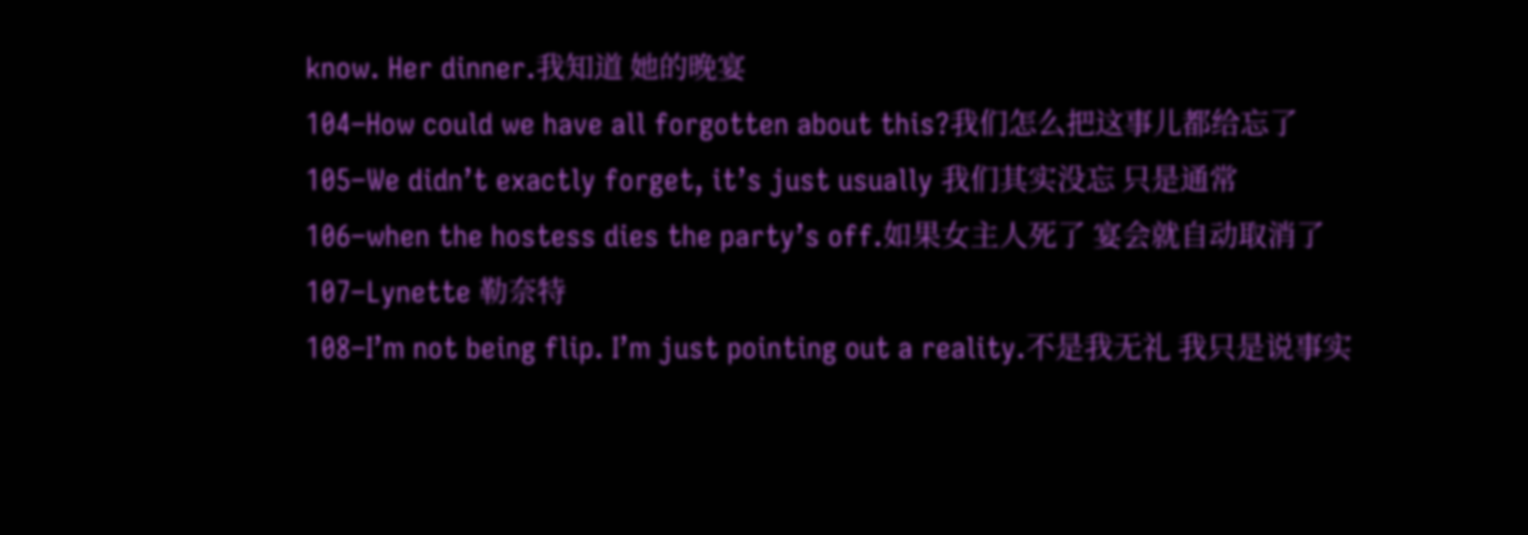know. Her dinner.我知道 她的晚宴
104–How could we have all forgotten about this?我们怎么把这事儿都给忘了
105–We didn’t exactly forget, it’s just usually 我们其实没忘 只是通常
106–when the hostess dies the party’s off.如果女主人死了 宴会就自动取消了
107–Lynette 勒奈特
108–I’m not being flip. I’m just pointing out a reality.不是我无礼 我只是说事实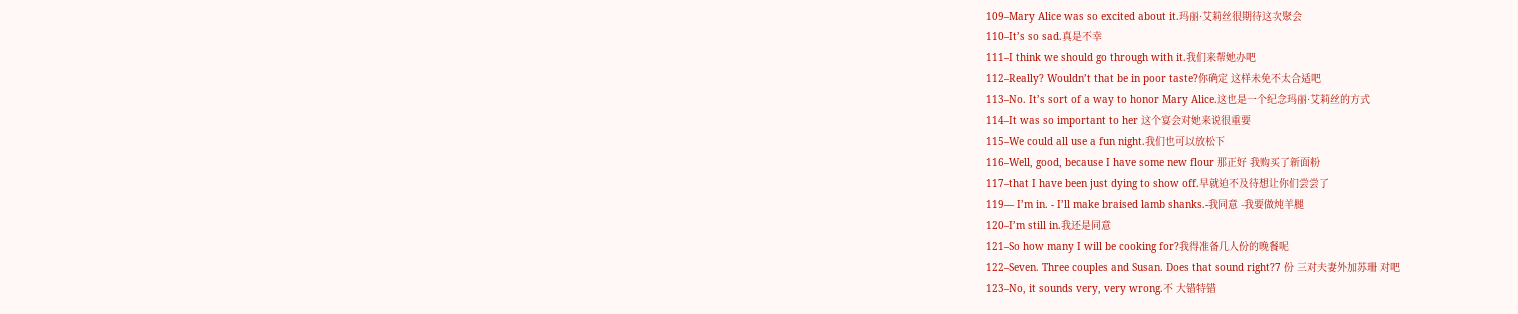109–Mary Alice was so excited about it.玛丽·艾莉丝很期待这次聚会
110–It’s so sad.真是不幸
111–I think we should go through with it.我们来帮她办吧
112–Really? Wouldn’t that be in poor taste?你确定 这样未免不太合适吧
113–No. It’s sort of a way to honor Mary Alice.这也是一个纪念玛丽·艾莉丝的方式
114–It was so important to her 这个宴会对她来说很重要
115–We could all use a fun night.我们也可以放松下
116–Well, good, because I have some new flour 那正好 我购买了新面粉
117–that I have been just dying to show off.早就迫不及待想让你们尝尝了
119— I’m in. - I’ll make braised lamb shanks.-我同意 -我要做炖羊腿
120–I’m still in.我还是同意
121–So how many I will be cooking for?我得准备几人份的晚餐呢
122–Seven. Three couples and Susan. Does that sound right?7 份 三对夫妻外加苏珊 对吧
123–No, it sounds very, very wrong.不 大错特错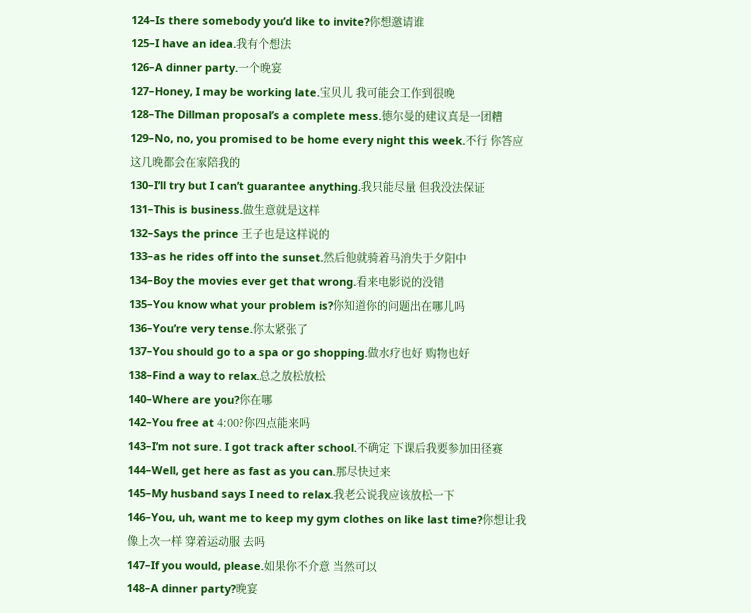124–Is there somebody you’d like to invite?你想邀请谁
125–I have an idea.我有个想法
126–A dinner party.一个晚宴
127–Honey, I may be working late.宝贝儿 我可能会工作到很晚
128–The Dillman proposal’s a complete mess.德尔曼的建议真是一团糟
129–No, no, you promised to be home every night this week.不行 你答应这几晚都会在家陪我的
130–I’ll try but I can’t guarantee anything.我只能尽量 但我没法保证
131–This is business.做生意就是这样
132–Says the prince 王子也是这样说的
133–as he rides off into the sunset.然后他就骑着马消失于夕阳中
134–Boy the movies ever get that wrong.看来电影说的没错
135–You know what your problem is?你知道你的问题出在哪儿吗
136–You’re very tense.你太紧张了
137–You should go to a spa or go shopping.做水疗也好 购物也好
138–Find a way to relax.总之放松放松
140–Where are you?你在哪
142–You free at 4:00?你四点能来吗
143–I’m not sure. I got track after school.不确定 下课后我要参加田径赛
144–Well, get here as fast as you can.那尽快过来
145–My husband says I need to relax.我老公说我应该放松一下
146–You, uh, want me to keep my gym clothes on like last time?你想让我像上次一样 穿着运动服 去吗
147–If you would, please.如果你不介意 当然可以
148–A dinner party?晚宴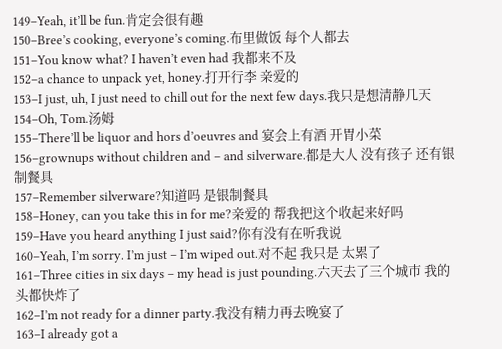149–Yeah, it’ll be fun.肯定会很有趣
150–Bree’s cooking, everyone’s coming.布里做饭 每个人都去
151–You know what? I haven’t even had 我都来不及
152–a chance to unpack yet, honey.打开行李 亲爱的
153–I just, uh, I just need to chill out for the next few days.我只是想清静几天
154–Oh, Tom.汤姆
155–There’ll be liquor and hors d’oeuvres and 宴会上有酒 开胃小菜
156–grownups without children and – and silverware.都是大人 没有孩子 还有银制餐具
157–Remember silverware?知道吗 是银制餐具
158–Honey, can you take this in for me?亲爱的 帮我把这个收起来好吗
159–Have you heard anything I just said?你有没有在听我说
160–Yeah, I’m sorry. I’m just – I’m wiped out.对不起 我只是 太累了
161–Three cities in six days – my head is just pounding.六天去了三个城市 我的头都快炸了
162–I’m not ready for a dinner party.我没有精力再去晚宴了
163–I already got a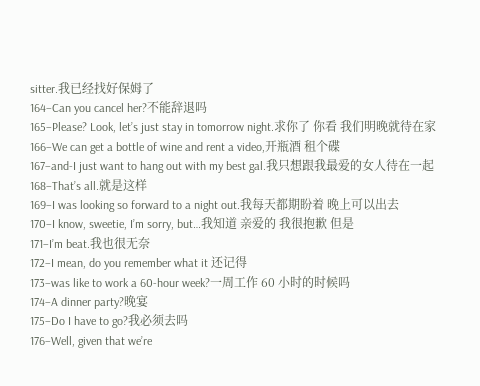sitter.我已经找好保姆了
164–Can you cancel her?不能辞退吗
165–Please? Look, let’s just stay in tomorrow night.求你了 你看 我们明晚就待在家
166–We can get a bottle of wine and rent a video,开瓶酒 租个碟
167–and-I just want to hang out with my best gal.我只想跟我最爱的女人待在一起
168–That’s all.就是这样
169–I was looking so forward to a night out.我每天都期盼着 晚上可以出去
170–I know, sweetie, I’m sorry, but…我知道 亲爱的 我很抱歉 但是
171–I’m beat.我也很无奈
172–I mean, do you remember what it 还记得
173–was like to work a 60-hour week?一周工作 60 小时的时候吗
174–A dinner party?晚宴
175–Do I have to go?我必须去吗
176–Well, given that we’re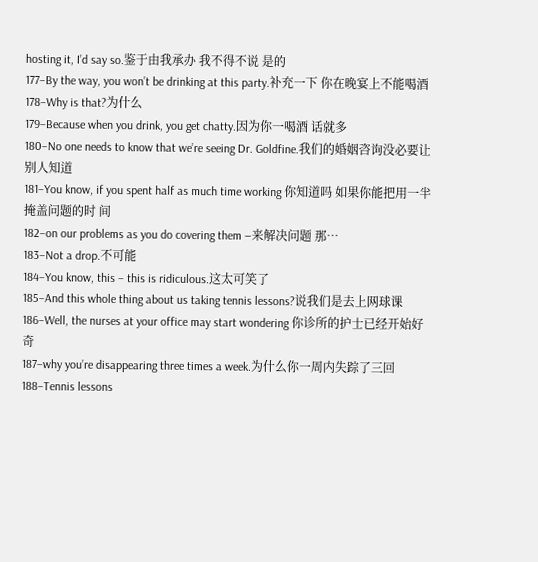hosting it, I’d say so.鉴于由我承办 我不得不说 是的
177–By the way, you won’t be drinking at this party.补充一下 你在晚宴上不能喝酒
178–Why is that?为什么
179–Because when you drink, you get chatty.因为你一喝酒 话就多
180–No one needs to know that we’re seeing Dr. Goldfine.我们的婚姻咨询没必要让别人知道
181–You know, if you spent half as much time working 你知道吗 如果你能把用一半掩盖问题的时 间
182–on our problems as you do covering them –来解决问题 那…
183–Not a drop.不可能
184–You know, this – this is ridiculous.这太可笑了
185–And this whole thing about us taking tennis lessons?说我们是去上网球课
186–Well, the nurses at your office may start wondering 你诊所的护士已经开始好奇
187–why you’re disappearing three times a week.为什么你一周内失踪了三回
188–Tennis lessons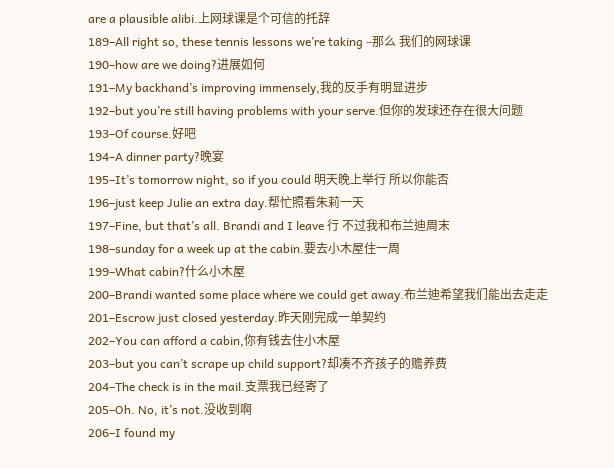are a plausible alibi.上网球课是个可信的托辞
189–All right so, these tennis lessons we’re taking –那么 我们的网球课
190–how are we doing?进展如何
191–My backhand’s improving immensely,我的反手有明显进步
192–but you’re still having problems with your serve.但你的发球还存在很大问题
193–Of course.好吧
194–A dinner party?晚宴
195–It’s tomorrow night, so if you could 明天晚上举行 所以你能否
196–just keep Julie an extra day.帮忙照看朱莉一天
197–Fine, but that’s all. Brandi and I leave 行 不过我和布兰迪周末
198–sunday for a week up at the cabin.要去小木屋住一周
199–What cabin?什么小木屋
200–Brandi wanted some place where we could get away.布兰迪希望我们能出去走走
201–Escrow just closed yesterday.昨天刚完成一单契约
202–You can afford a cabin,你有钱去住小木屋
203–but you can’t scrape up child support?却凑不齐孩子的赡养费
204–The check is in the mail.支票我已经寄了
205–Oh. No, it’s not.没收到啊
206–I found my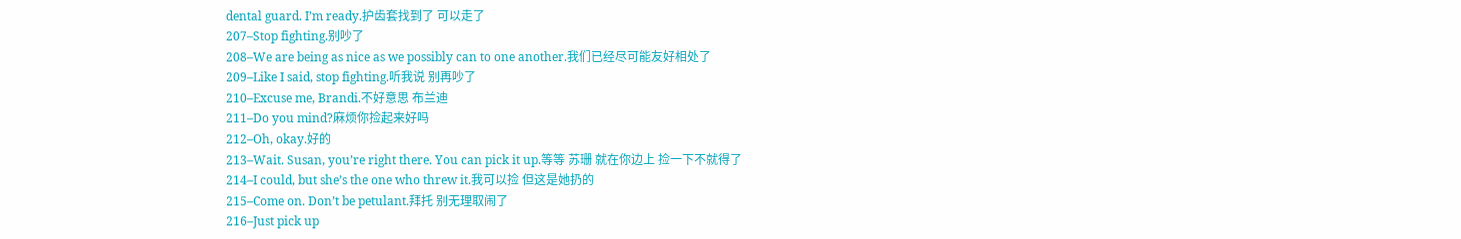dental guard. I’m ready.护齿套找到了 可以走了
207–Stop fighting.别吵了
208–We are being as nice as we possibly can to one another.我们已经尽可能友好相处了
209–Like I said, stop fighting.听我说 别再吵了
210–Excuse me, Brandi.不好意思 布兰迪
211–Do you mind?麻烦你捡起来好吗
212–Oh, okay.好的
213–Wait. Susan, you’re right there. You can pick it up.等等 苏珊 就在你边上 捡一下不就得了
214–I could, but she’s the one who threw it.我可以捡 但这是她扔的
215–Come on. Don’t be petulant.拜托 别无理取闹了
216–Just pick up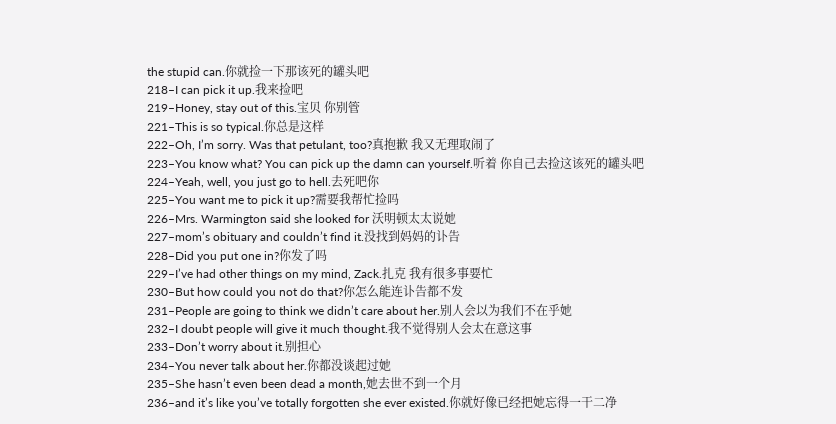the stupid can.你就捡一下那该死的罐头吧
218–I can pick it up.我来捡吧
219–Honey, stay out of this.宝贝 你别管
221–This is so typical.你总是这样
222–Oh, I’m sorry. Was that petulant, too?真抱歉 我又无理取闹了
223–You know what? You can pick up the damn can yourself.听着 你自己去捡这该死的罐头吧
224–Yeah, well, you just go to hell.去死吧你
225–You want me to pick it up?需要我帮忙捡吗
226–Mrs. Warmington said she looked for 沃明顿太太说她
227–mom’s obituary and couldn’t find it.没找到妈妈的讣告
228–Did you put one in?你发了吗
229–I’ve had other things on my mind, Zack.扎克 我有很多事要忙
230–But how could you not do that?你怎么能连讣告都不发
231–People are going to think we didn’t care about her.别人会以为我们不在乎她
232–I doubt people will give it much thought.我不觉得别人会太在意这事
233–Don’t worry about it.别担心
234–You never talk about her.你都没谈起过她
235–She hasn’t even been dead a month,她去世不到一个月
236–and it’s like you’ve totally forgotten she ever existed.你就好像已经把她忘得一干二净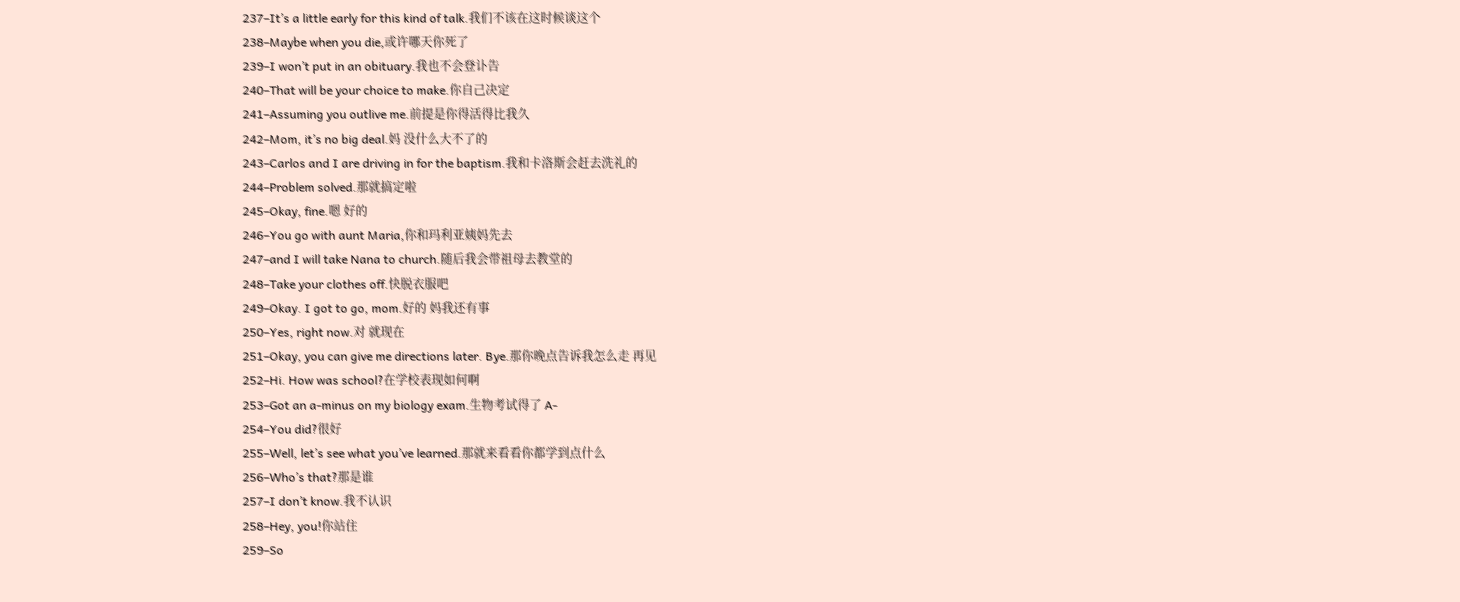237–It’s a little early for this kind of talk.我们不该在这时候谈这个
238–Maybe when you die,或许哪天你死了
239–I won’t put in an obituary.我也不会登讣告
240–That will be your choice to make.你自己决定
241–Assuming you outlive me.前提是你得活得比我久
242–Mom, it’s no big deal.妈 没什么大不了的
243–Carlos and I are driving in for the baptism.我和卡洛斯会赶去洗礼的
244–Problem solved.那就搞定啦
245–Okay, fine.嗯 好的
246–You go with aunt Maria,你和玛利亚姨妈先去
247–and I will take Nana to church.随后我会带祖母去教堂的
248–Take your clothes off.快脱衣服吧
249–Okay. I got to go, mom.好的 妈我还有事
250–Yes, right now.对 就现在
251–Okay, you can give me directions later. Bye.那你晚点告诉我怎么走 再见
252–Hi. How was school?在学校表现如何啊
253–Got an a-minus on my biology exam.生物考试得了 A-
254–You did?很好
255–Well, let’s see what you’ve learned.那就来看看你都学到点什么
256–Who’s that?那是谁
257–I don’t know.我不认识
258–Hey, you!你站住
259–So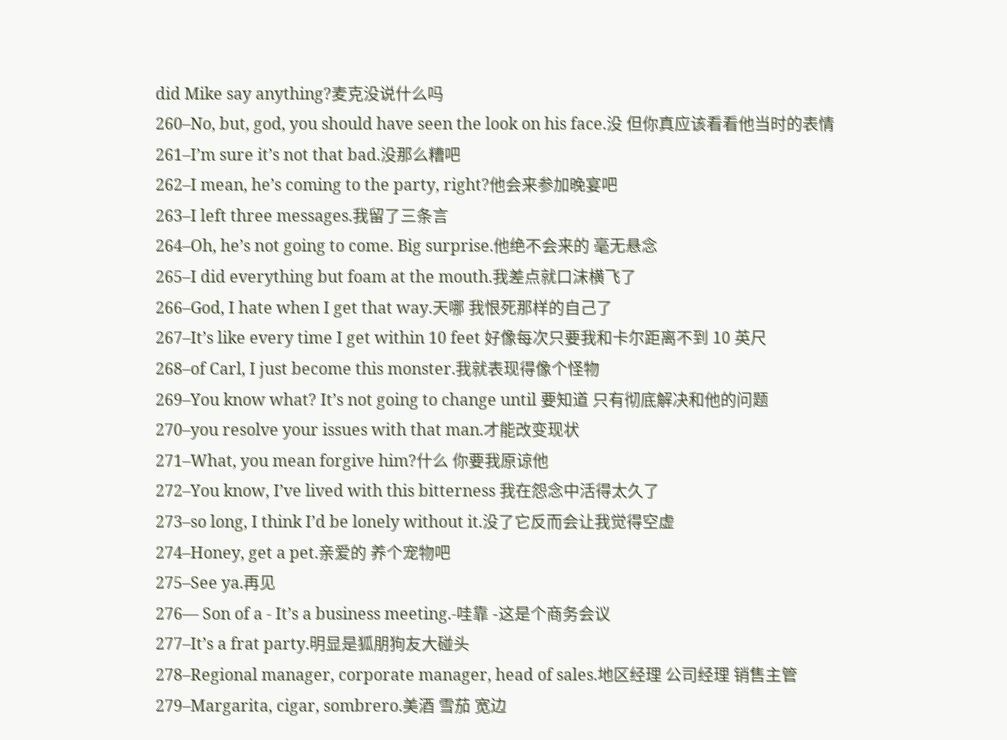did Mike say anything?麦克没说什么吗
260–No, but, god, you should have seen the look on his face.没 但你真应该看看他当时的表情
261–I’m sure it’s not that bad.没那么糟吧
262–I mean, he’s coming to the party, right?他会来参加晚宴吧
263–I left three messages.我留了三条言
264–Oh, he’s not going to come. Big surprise.他绝不会来的 毫无悬念
265–I did everything but foam at the mouth.我差点就口沫横飞了
266–God, I hate when I get that way.天哪 我恨死那样的自己了
267–It’s like every time I get within 10 feet 好像每次只要我和卡尔距离不到 10 英尺
268–of Carl, I just become this monster.我就表现得像个怪物
269–You know what? It’s not going to change until 要知道 只有彻底解决和他的问题
270–you resolve your issues with that man.才能改变现状
271–What, you mean forgive him?什么 你要我原谅他
272–You know, I’ve lived with this bitterness 我在怨念中活得太久了
273–so long, I think I’d be lonely without it.没了它反而会让我觉得空虚
274–Honey, get a pet.亲爱的 养个宠物吧
275–See ya.再见
276— Son of a - It’s a business meeting.-哇靠 -这是个商务会议
277–It’s a frat party.明显是狐朋狗友大碰头
278–Regional manager, corporate manager, head of sales.地区经理 公司经理 销售主管
279–Margarita, cigar, sombrero.美酒 雪茄 宽边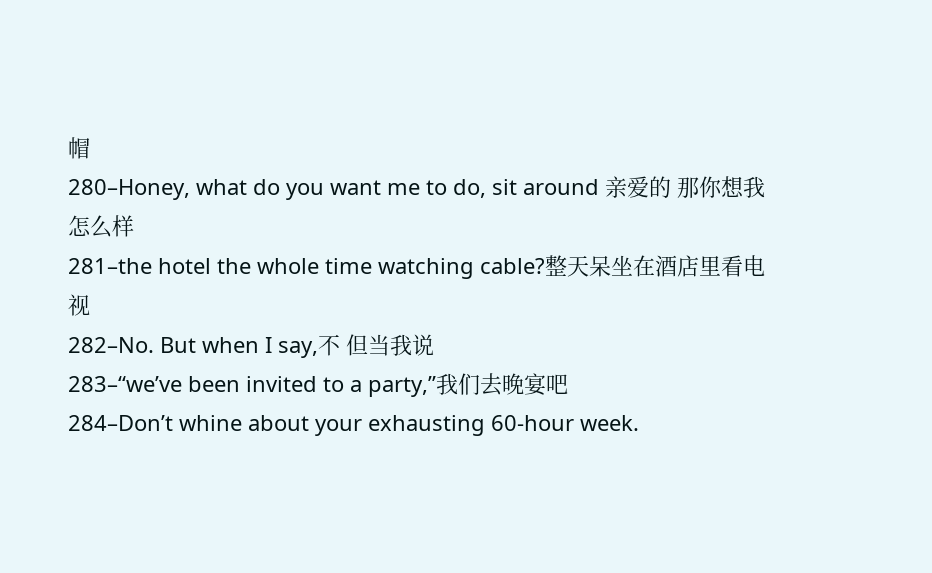帽
280–Honey, what do you want me to do, sit around 亲爱的 那你想我怎么样
281–the hotel the whole time watching cable?整天呆坐在酒店里看电视
282–No. But when I say,不 但当我说
283–“we’ve been invited to a party,”我们去晚宴吧
284–Don’t whine about your exhausting 60-hour week.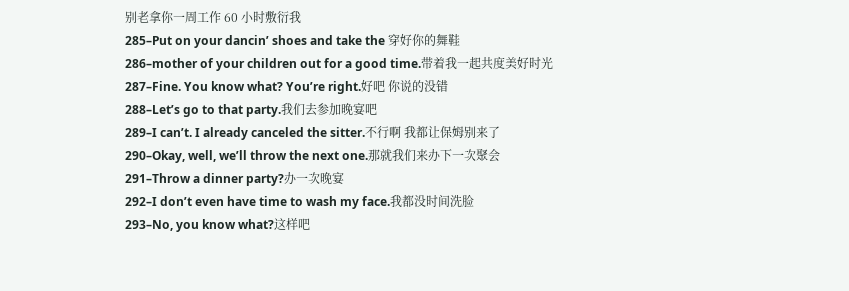别老拿你一周工作 60 小时敷衍我
285–Put on your dancin’ shoes and take the 穿好你的舞鞋
286–mother of your children out for a good time.带着我一起共度美好时光
287–Fine. You know what? You’re right.好吧 你说的没错
288–Let’s go to that party.我们去参加晚宴吧
289–I can’t. I already canceled the sitter.不行啊 我都让保姆别来了
290–Okay, well, we’ll throw the next one.那就我们来办下一次聚会
291–Throw a dinner party?办一次晚宴
292–I don’t even have time to wash my face.我都没时间洗脸
293–No, you know what?这样吧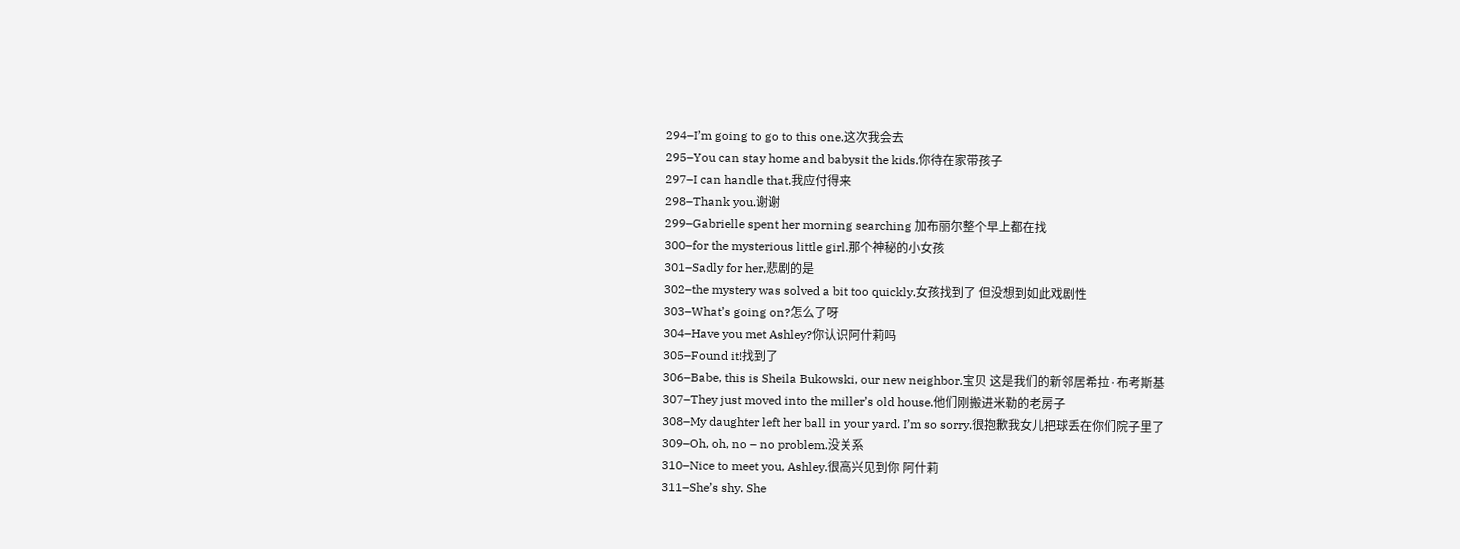294–I’m going to go to this one.这次我会去
295–You can stay home and babysit the kids.你待在家带孩子
297–I can handle that.我应付得来
298–Thank you.谢谢
299–Gabrielle spent her morning searching 加布丽尔整个早上都在找
300–for the mysterious little girl.那个神秘的小女孩
301–Sadly for her,悲剧的是
302–the mystery was solved a bit too quickly.女孩找到了 但没想到如此戏剧性
303–What’s going on?怎么了呀
304–Have you met Ashley?你认识阿什莉吗
305–Found it!找到了
306–Babe, this is Sheila Bukowski, our new neighbor.宝贝 这是我们的新邻居希拉·布考斯基
307–They just moved into the miller’s old house.他们刚搬进米勒的老房子
308–My daughter left her ball in your yard. I’m so sorry.很抱歉我女儿把球丢在你们院子里了
309–Oh, oh, no – no problem.没关系
310–Nice to meet you, Ashley.很高兴见到你 阿什莉
311–She’s shy. She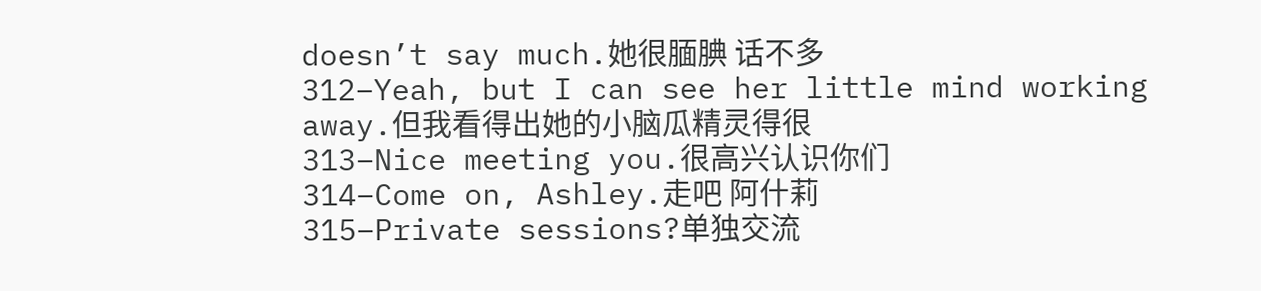doesn’t say much.她很腼腆 话不多
312–Yeah, but I can see her little mind working away.但我看得出她的小脑瓜精灵得很
313–Nice meeting you.很高兴认识你们
314–Come on, Ashley.走吧 阿什莉
315–Private sessions?单独交流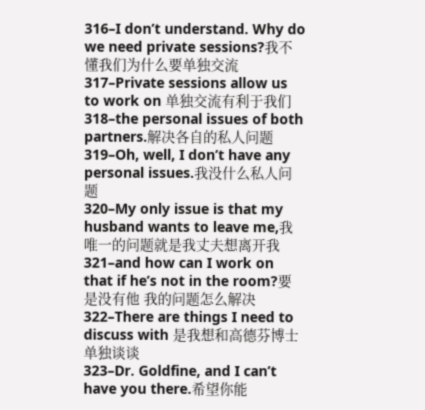316–I don’t understand. Why do we need private sessions?我不懂我们为什么要单独交流
317–Private sessions allow us to work on 单独交流有利于我们
318–the personal issues of both partners.解决各自的私人问题
319–Oh, well, I don’t have any personal issues.我没什么私人问题
320–My only issue is that my husband wants to leave me,我唯一的问题就是我丈夫想离开我
321–and how can I work on that if he’s not in the room?要是没有他 我的问题怎么解决
322–There are things I need to discuss with 是我想和高德芬博士单独谈谈
323–Dr. Goldfine, and I can’t have you there.希望你能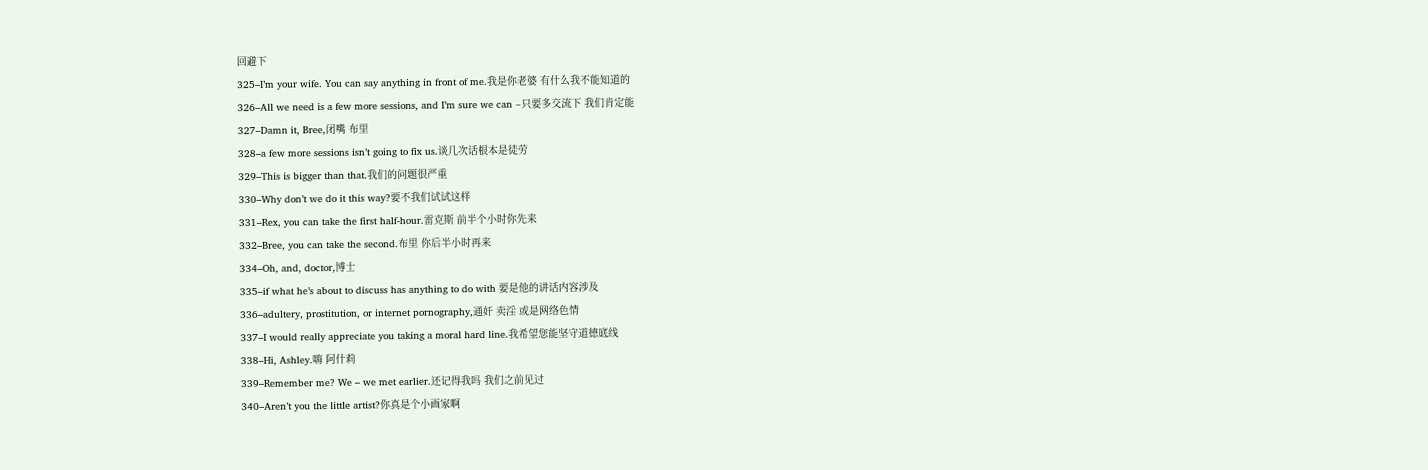回避下
325–I’m your wife. You can say anything in front of me.我是你老婆 有什么我不能知道的
326–All we need is a few more sessions, and I’m sure we can –只要多交流下 我们肯定能
327–Damn it, Bree,闭嘴 布里
328–a few more sessions isn’t going to fix us.谈几次话根本是徒劳
329–This is bigger than that.我们的问题很严重
330–Why don’t we do it this way?要不我们试试这样
331–Rex, you can take the first half-hour.雷克斯 前半个小时你先来
332–Bree, you can take the second.布里 你后半小时再来
334–Oh, and, doctor,博士
335–if what he’s about to discuss has anything to do with 要是他的讲话内容涉及
336–adultery, prostitution, or internet pornography,通奸 卖淫 或是网络色情
337–I would really appreciate you taking a moral hard line.我希望您能坚守道德底线
338–Hi, Ashley.嗨 阿什莉
339–Remember me? We – we met earlier.还记得我吗 我们之前见过
340–Aren’t you the little artist?你真是个小画家啊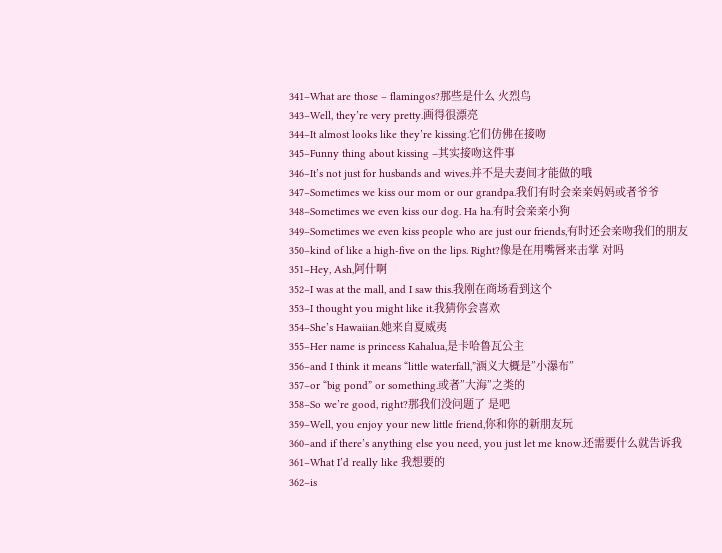341–What are those – flamingos?那些是什么 火烈鸟
343–Well, they’re very pretty.画得很漂亮
344–It almost looks like they’re kissing.它们仿佛在接吻
345–Funny thing about kissing –其实接吻这件事
346–It’s not just for husbands and wives.并不是夫妻间才能做的哦
347–Sometimes we kiss our mom or our grandpa.我们有时会亲亲妈妈或者爷爷
348–Sometimes we even kiss our dog. Ha ha.有时会亲亲小狗
349–Sometimes we even kiss people who are just our friends,有时还会亲吻我们的朋友
350–kind of like a high-five on the lips. Right?像是在用嘴唇来击掌 对吗
351–Hey, Ash,阿什啊
352–I was at the mall, and I saw this.我刚在商场看到这个
353–I thought you might like it.我猜你会喜欢
354–She’s Hawaiian.她来自夏威夷
355–Her name is princess Kahalua,是卡哈鲁瓦公主
356–and I think it means “little waterfall,”涵义大概是”小瀑布”
357–or “big pond” or something.或者”大海”之类的
358–So we’re good, right?那我们没问题了 是吧
359–Well, you enjoy your new little friend,你和你的新朋友玩
360–and if there’s anything else you need, you just let me know.还需要什么就告诉我
361–What I’d really like 我想要的
362–is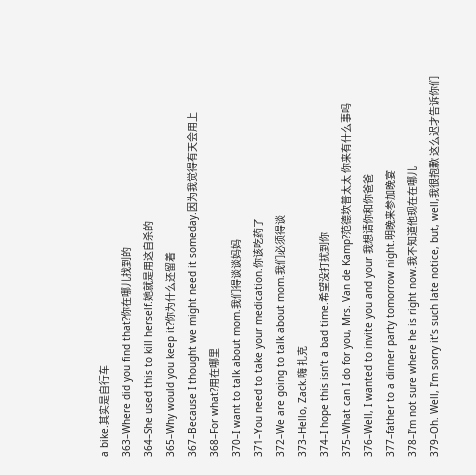a bike.其实是自行车
363–Where did you find that?你在哪儿找到的
364–She used this to kill herself.她就是用这自杀的
365–Why would you keep it?你为什么还留着
367–Because I thought we might need it someday.因为我觉得有天会用上
368–For what?用在哪里
370–I want to talk about mom.我们得谈谈妈妈
371–You need to take your medication.你该吃药了
372–We are going to talk about mom.我们必须得谈
373–Hello, Zack.嗨 扎克
374–I hope this isn’t a bad time.希望没打扰到你
375–What can I do for you, Mrs. Van de Kamp?范德坎普太太 你来有什么事吗
376–Well, I wanted to invite you and your 我想请你和你爸爸
377–father to a dinner party tomorrow night.明晚来参加晚宴
378–I’m not sure where he is right now.我不知道他现在在哪儿
379–Oh. Well, I’m sorry it’s such late notice, but, well,我很抱歉 这么迟才告诉你们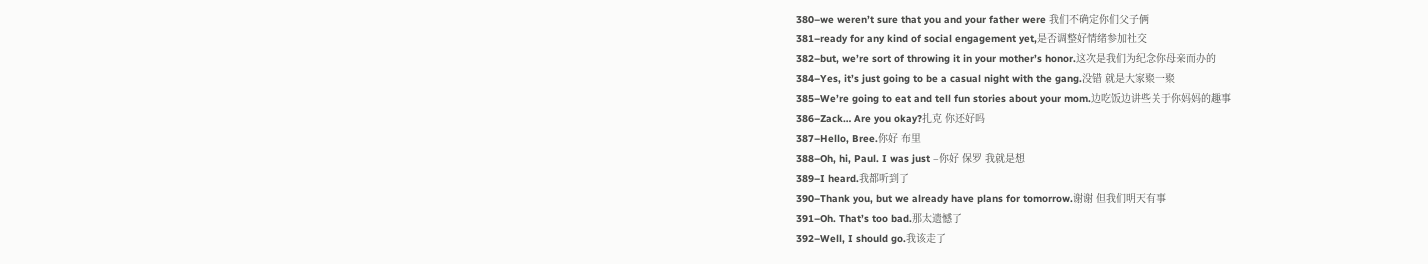380–we weren’t sure that you and your father were 我们不确定你们父子俩
381–ready for any kind of social engagement yet,是否调整好情绪参加社交
382–but, we’re sort of throwing it in your mother’s honor.这次是我们为纪念你母亲而办的
384–Yes, it’s just going to be a casual night with the gang.没错 就是大家聚一聚
385–We’re going to eat and tell fun stories about your mom.边吃饭边讲些关于你妈妈的趣事
386–Zack… Are you okay?扎克 你还好吗
387–Hello, Bree.你好 布里
388–Oh, hi, Paul. I was just –你好 保罗 我就是想
389–I heard.我都听到了
390–Thank you, but we already have plans for tomorrow.谢谢 但我们明天有事
391–Oh. That’s too bad.那太遗憾了
392–Well, I should go.我该走了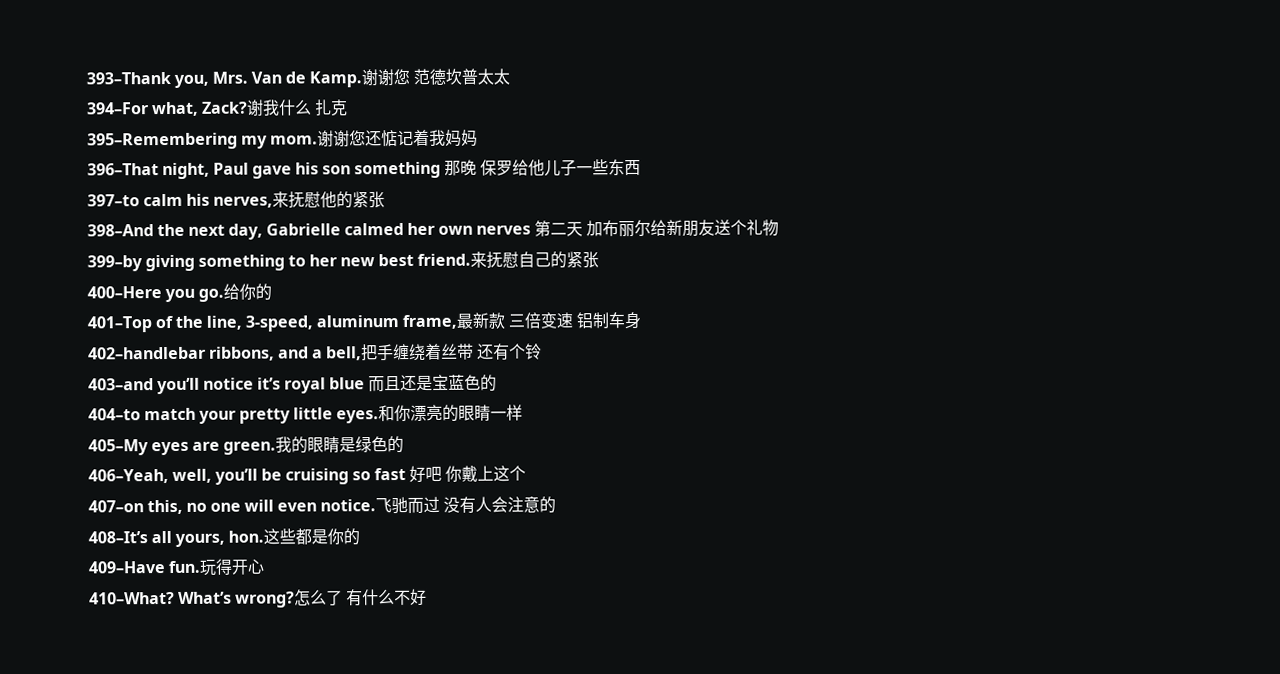393–Thank you, Mrs. Van de Kamp.谢谢您 范德坎普太太
394–For what, Zack?谢我什么 扎克
395–Remembering my mom.谢谢您还惦记着我妈妈
396–That night, Paul gave his son something 那晚 保罗给他儿子一些东西
397–to calm his nerves,来抚慰他的紧张
398–And the next day, Gabrielle calmed her own nerves 第二天 加布丽尔给新朋友送个礼物
399–by giving something to her new best friend.来抚慰自己的紧张
400–Here you go.给你的
401–Top of the line, 3-speed, aluminum frame,最新款 三倍变速 铝制车身
402–handlebar ribbons, and a bell,把手缠绕着丝带 还有个铃
403–and you’ll notice it’s royal blue 而且还是宝蓝色的
404–to match your pretty little eyes.和你漂亮的眼睛一样
405–My eyes are green.我的眼睛是绿色的
406–Yeah, well, you’ll be cruising so fast 好吧 你戴上这个
407–on this, no one will even notice.飞驰而过 没有人会注意的
408–It’s all yours, hon.这些都是你的
409–Have fun.玩得开心
410–What? What’s wrong?怎么了 有什么不好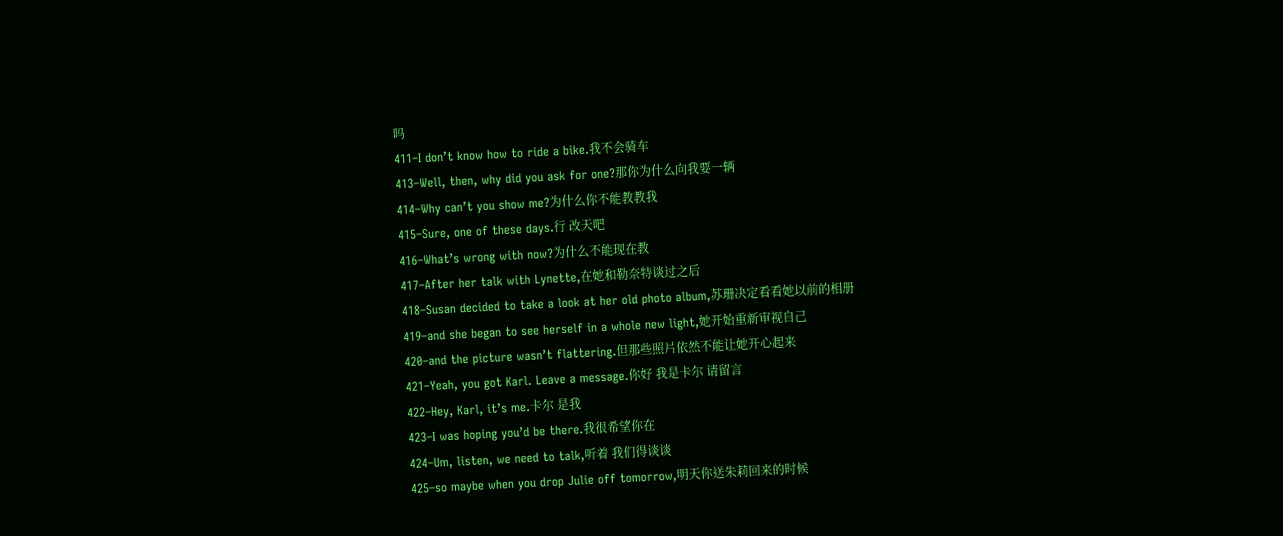吗
411–I don’t know how to ride a bike.我不会骑车
413–Well, then, why did you ask for one?那你为什么向我要一辆
414–Why can’t you show me?为什么你不能教教我
415–Sure, one of these days.行 改天吧
416–What’s wrong with now?为什么不能现在教
417–After her talk with Lynette,在她和勒奈特谈过之后
418–Susan decided to take a look at her old photo album,苏珊决定看看她以前的相册
419–and she began to see herself in a whole new light,她开始重新审视自己
420–and the picture wasn’t flattering.但那些照片依然不能让她开心起来
421–Yeah, you got Karl. Leave a message.你好 我是卡尔 请留言
422–Hey, Karl, it’s me.卡尔 是我
423–I was hoping you’d be there.我很希望你在
424–Um, listen, we need to talk,听着 我们得谈谈
425–so maybe when you drop Julie off tomorrow,明天你送朱莉回来的时候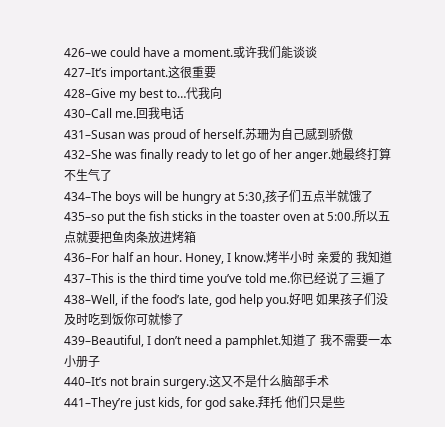426–we could have a moment.或许我们能谈谈
427–It’s important.这很重要
428–Give my best to…代我向
430–Call me.回我电话
431–Susan was proud of herself.苏珊为自己感到骄傲
432–She was finally ready to let go of her anger.她最终打算不生气了
434–The boys will be hungry at 5:30,孩子们五点半就饿了
435–so put the fish sticks in the toaster oven at 5:00.所以五点就要把鱼肉条放进烤箱
436–For half an hour. Honey, I know.烤半小时 亲爱的 我知道
437–This is the third time you’ve told me.你已经说了三遍了
438–Well, if the food’s late, god help you.好吧 如果孩子们没及时吃到饭你可就惨了
439–Beautiful, I don’t need a pamphlet.知道了 我不需要一本小册子
440–It’s not brain surgery.这又不是什么脑部手术
441–They’re just kids, for god sake.拜托 他们只是些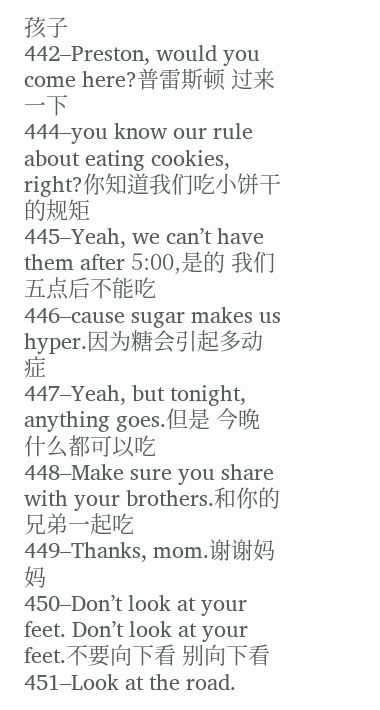孩子
442–Preston, would you come here?普雷斯顿 过来一下
444–you know our rule about eating cookies, right?你知道我们吃小饼干的规矩
445–Yeah, we can’t have them after 5:00,是的 我们五点后不能吃
446–cause sugar makes us hyper.因为糖会引起多动症
447–Yeah, but tonight, anything goes.但是 今晚 什么都可以吃
448–Make sure you share with your brothers.和你的兄弟一起吃
449–Thanks, mom.谢谢妈妈
450–Don’t look at your feet. Don’t look at your feet.不要向下看 别向下看
451–Look at the road.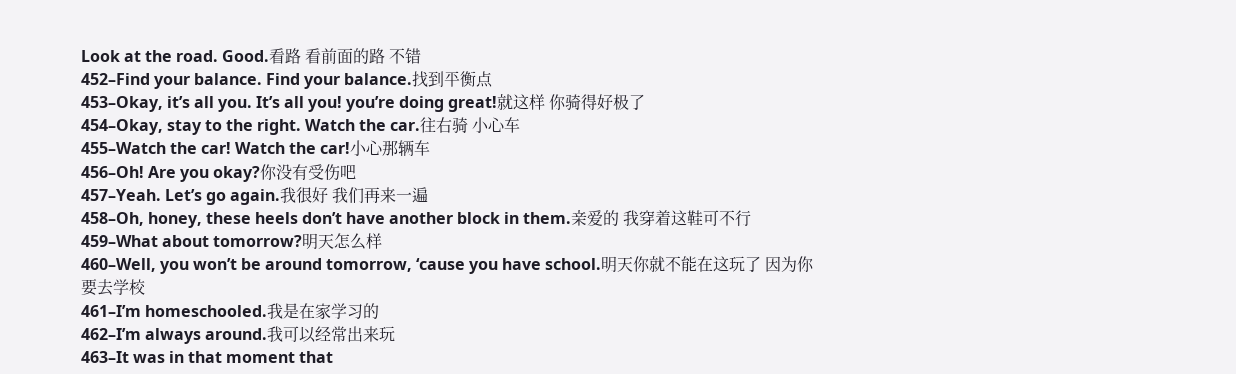Look at the road. Good.看路 看前面的路 不错
452–Find your balance. Find your balance.找到平衡点
453–Okay, it’s all you. It’s all you! you’re doing great!就这样 你骑得好极了
454–Okay, stay to the right. Watch the car.往右骑 小心车
455–Watch the car! Watch the car!小心那辆车
456–Oh! Are you okay?你没有受伤吧
457–Yeah. Let’s go again.我很好 我们再来一遍
458–Oh, honey, these heels don’t have another block in them.亲爱的 我穿着这鞋可不行
459–What about tomorrow?明天怎么样
460–Well, you won’t be around tomorrow, ‘cause you have school.明天你就不能在这玩了 因为你 要去学校
461–I’m homeschooled.我是在家学习的
462–I’m always around.我可以经常出来玩
463–It was in that moment that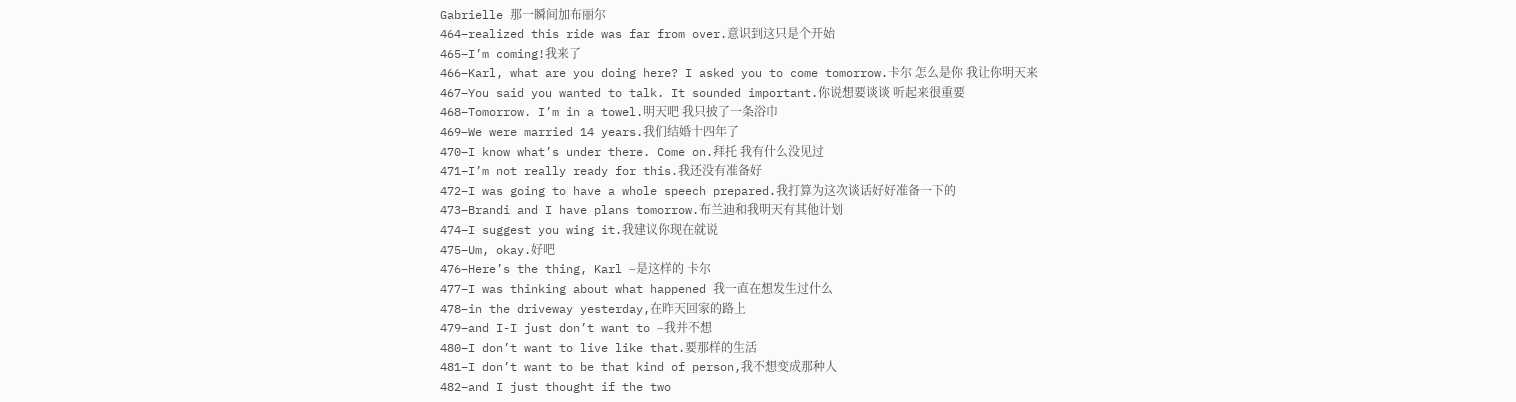Gabrielle 那一瞬间加布丽尔
464–realized this ride was far from over.意识到这只是个开始
465–I’m coming!我来了
466–Karl, what are you doing here? I asked you to come tomorrow.卡尔 怎么是你 我让你明天来
467–You said you wanted to talk. It sounded important.你说想要谈谈 听起来很重要
468–Tomorrow. I’m in a towel.明天吧 我只披了一条浴巾
469–We were married 14 years.我们结婚十四年了
470–I know what’s under there. Come on.拜托 我有什么没见过
471–I’m not really ready for this.我还没有准备好
472–I was going to have a whole speech prepared.我打算为这次谈话好好准备一下的
473–Brandi and I have plans tomorrow.布兰迪和我明天有其他计划
474–I suggest you wing it.我建议你现在就说
475–Um, okay.好吧
476–Here’s the thing, Karl –是这样的 卡尔
477–I was thinking about what happened 我一直在想发生过什么
478–in the driveway yesterday,在昨天回家的路上
479–and I-I just don’t want to –我并不想
480–I don’t want to live like that.要那样的生活
481–I don’t want to be that kind of person,我不想变成那种人
482–and I just thought if the two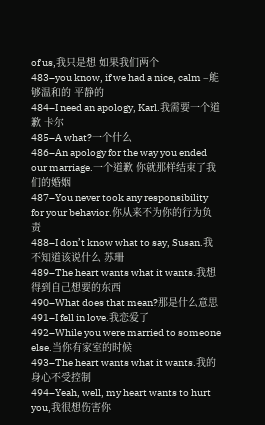of us,我只是想 如果我们两个
483–you know, if we had a nice, calm –能够温和的 平静的
484–I need an apology, Karl.我需要一个道歉 卡尔
485–A what?一个什么
486–An apology for the way you ended our marriage.一个道歉 你就那样结束了我们的婚姻
487–You never took any responsibility for your behavior.你从来不为你的行为负责
488–I don’t know what to say, Susan.我不知道该说什么 苏珊
489–The heart wants what it wants.我想得到自己想要的东西
490–What does that mean?那是什么意思
491–I fell in love.我恋爱了
492–While you were married to someone else.当你有家室的时候
493–The heart wants what it wants.我的身心不受控制
494–Yeah, well, my heart wants to hurt you,我很想伤害你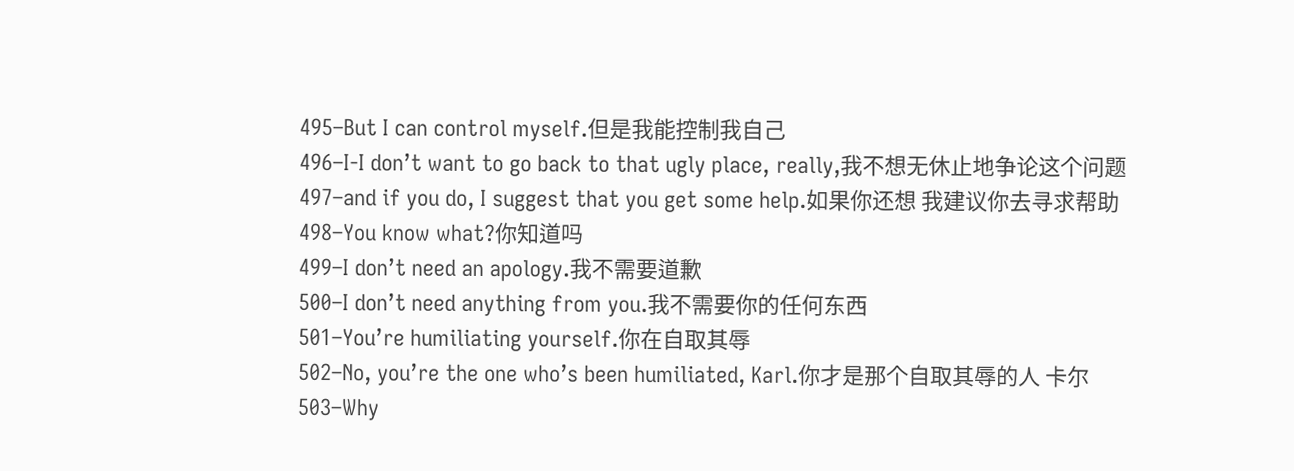495–But I can control myself.但是我能控制我自己
496–I-I don’t want to go back to that ugly place, really,我不想无休止地争论这个问题
497–and if you do, I suggest that you get some help.如果你还想 我建议你去寻求帮助
498–You know what?你知道吗
499–I don’t need an apology.我不需要道歉
500–I don’t need anything from you.我不需要你的任何东西
501–You’re humiliating yourself.你在自取其辱
502–No, you’re the one who’s been humiliated, Karl.你才是那个自取其辱的人 卡尔
503–Why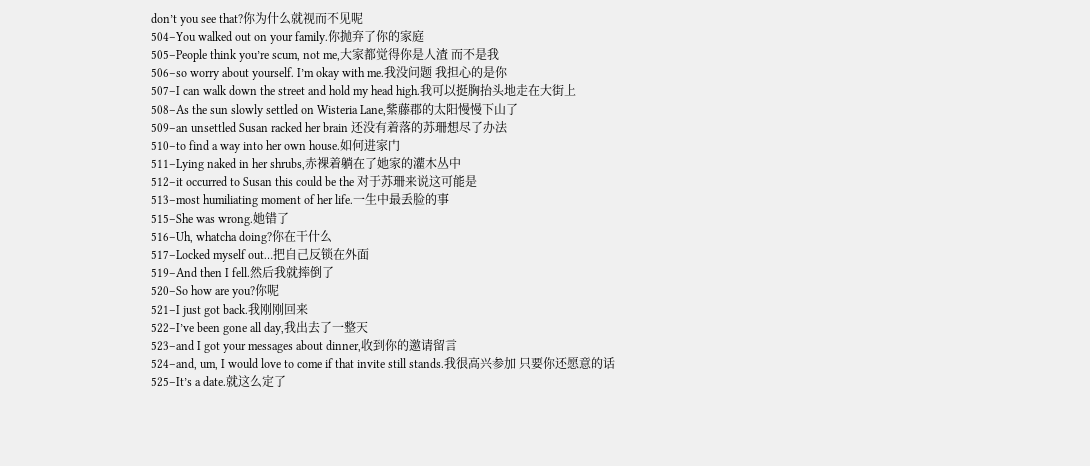don’t you see that?你为什么就视而不见呢
504–You walked out on your family.你抛弃了你的家庭
505–People think you’re scum, not me,大家都觉得你是人渣 而不是我
506–so worry about yourself. I’m okay with me.我没问题 我担心的是你
507–I can walk down the street and hold my head high.我可以挺胸抬头地走在大街上
508–As the sun slowly settled on Wisteria Lane,紫藤郡的太阳慢慢下山了
509–an unsettled Susan racked her brain 还没有着落的苏珊想尽了办法
510–to find a way into her own house.如何进家门
511–Lying naked in her shrubs,赤裸着躺在了她家的灌木丛中
512–it occurred to Susan this could be the 对于苏珊来说这可能是
513–most humiliating moment of her life.一生中最丢脸的事
515–She was wrong.她错了
516–Uh, whatcha doing?你在干什么
517–Locked myself out…把自己反锁在外面
519–And then I fell.然后我就摔倒了
520–So how are you?你呢
521–I just got back.我刚刚回来
522–I’ve been gone all day,我出去了一整天
523–and I got your messages about dinner,收到你的邀请留言
524–and, um, I would love to come if that invite still stands.我很高兴参加 只要你还愿意的话
525–It’s a date.就这么定了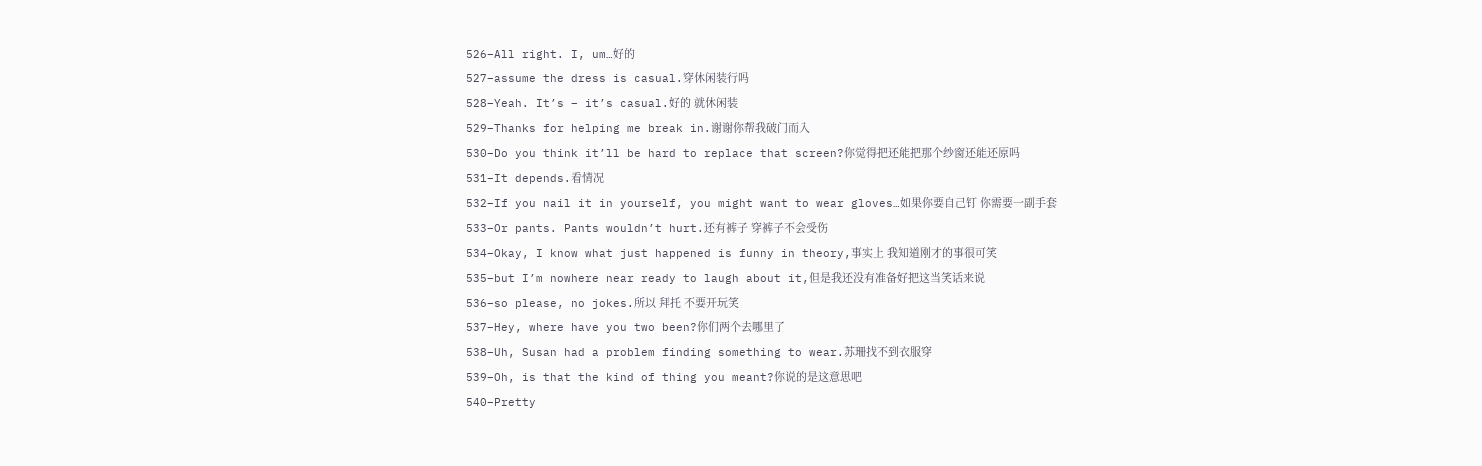526–All right. I, um…好的
527–assume the dress is casual.穿休闲装行吗
528–Yeah. It’s – it’s casual.好的 就休闲装
529–Thanks for helping me break in.谢谢你帮我破门而入
530–Do you think it’ll be hard to replace that screen?你觉得把还能把那个纱窗还能还原吗
531–It depends.看情况
532–If you nail it in yourself, you might want to wear gloves…如果你要自己钉 你需要一副手套
533–Or pants. Pants wouldn’t hurt.还有裤子 穿裤子不会受伤
534–Okay, I know what just happened is funny in theory,事实上 我知道刚才的事很可笑
535–but I’m nowhere near ready to laugh about it,但是我还没有准备好把这当笑话来说
536–so please, no jokes.所以 拜托 不要开玩笑
537–Hey, where have you two been?你们两个去哪里了
538–Uh, Susan had a problem finding something to wear.苏珊找不到衣服穿
539–Oh, is that the kind of thing you meant?你说的是这意思吧
540–Pretty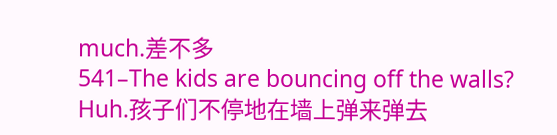much.差不多
541–The kids are bouncing off the walls? Huh.孩子们不停地在墙上弹来弹去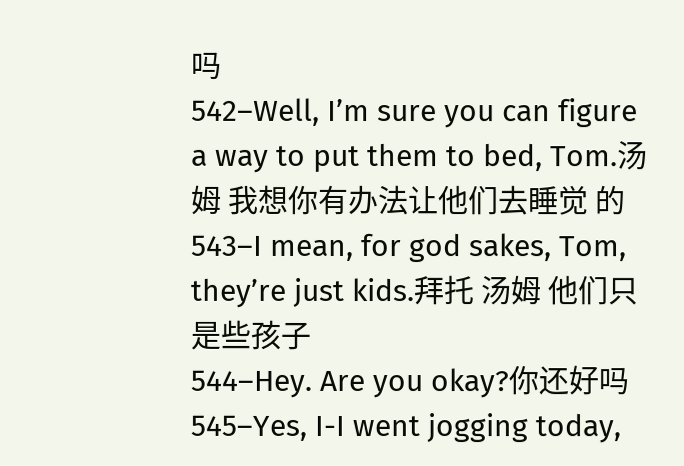吗
542–Well, I’m sure you can figure a way to put them to bed, Tom.汤姆 我想你有办法让他们去睡觉 的
543–I mean, for god sakes, Tom, they’re just kids.拜托 汤姆 他们只是些孩子
544–Hey. Are you okay?你还好吗
545–Yes, I-I went jogging today,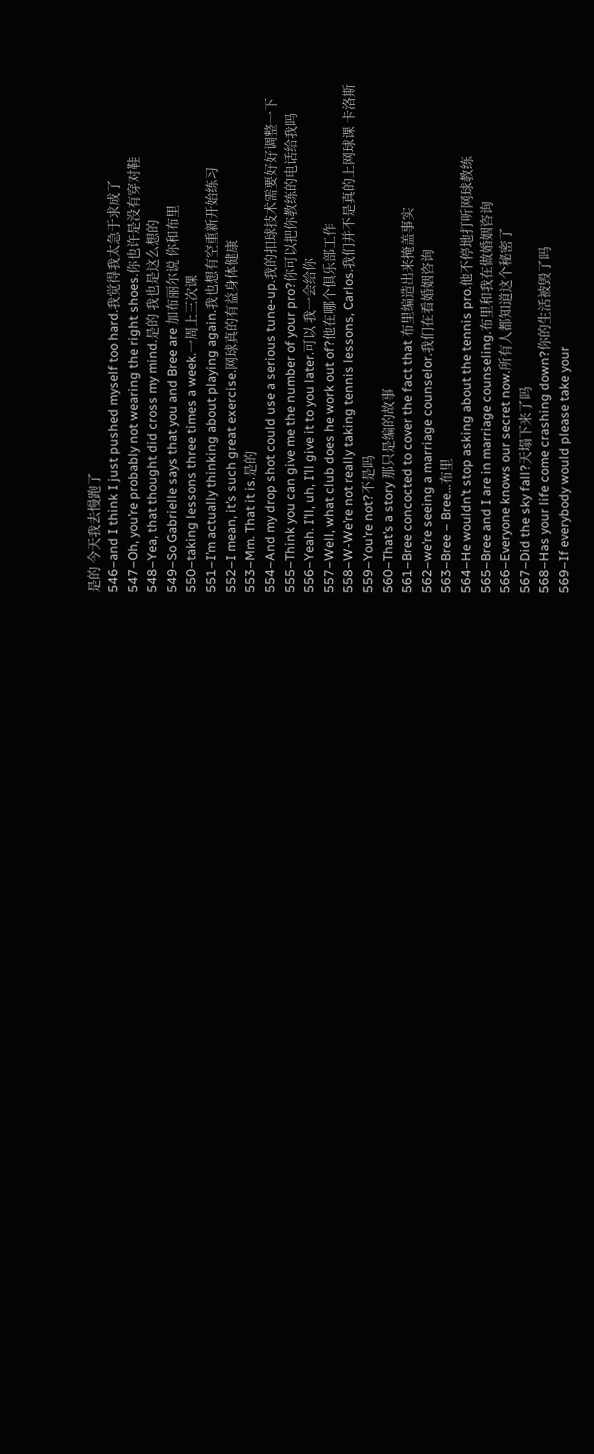是的 今天我去慢跑了
546–and I think I just pushed myself too hard.我觉得我太急于求成了
547–Oh, you’re probably not wearing the right shoes.你也许是没有穿对鞋
548–Yea, that thought did cross my mind.是的 我也是这么想的
549–So Gabrielle says that you and Bree are 加布丽尔说 你和布里
550–taking lessons three times a week.一周上三次课
551–I’m actually thinking about playing again.我也想有空重新开始练习
552–I mean, it’s such great exercise.网球真的有益身体健康
553–Mm. That it is.是的
554–And my drop shot could use a serious tune-up.我的扣球技术需要好好调整一下
555–Think you can give me the number of your pro?你可以把你教练的电话给我吗
556–Yeah. I’ll, uh, I’ll give it to you later.可以 我一会给你
557–Well, what club does he work out of?他在哪个俱乐部工作
558–W-We’re not really taking tennis lessons, Carlos.我们并不是真的上网球课 卡洛斯
559–You’re not?不是吗
560–That’s a story 那只是编的故事
561–Bree concocted to cover the fact that 布里编造出来掩盖事实
562–we’re seeing a marriage counselor.我们在看婚姻咨询
563–Bree – Bree…布里
564–He wouldn’t stop asking about the tennis pro.他不停地打听网球教练
565–Bree and I are in marriage counseling.布里和我在做婚姻咨询
566–Everyone knows our secret now.所有人都知道这个秘密了
567–Did the sky fall?天塌下来了吗
568–Has your life come crashing down?你的生活被毁了吗
569–If everybody would please take your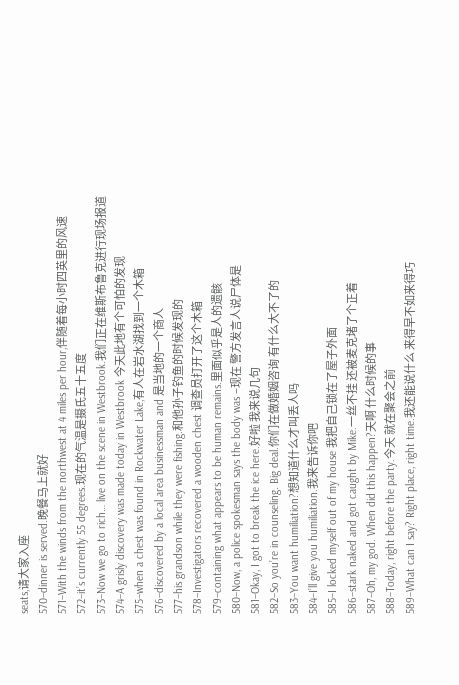seats,请大家入座
570–dinner is served.晚餐马上就好
571–With the winds from the northwest at 4 miles per hour,伴随着每小时四英里的风速
572–it’s currently 55 degrees.现在的气温是摄氏五十五度
573–Now we go to rich… live on the scene in Westbrook.我们正在维斯布鲁克进行现场报道
574–A grisly discovery was made today in Westbrook 今天此地有个可怕的发现
575–when a chest was found in Rockwater Lake,有人在岩水湖找到一个木箱
576–discovered by a local area businessman and 是当地的一个商人
577–his grandson while they were fishing.和他孙子钓鱼的时候发现的
578–Investigators recovered a wooden chest 调查员打开了这个木箱
579–containing what appears to be human remains.里面似乎是人的遗骸
580–Now, a police spokesman says the body was –现在 警方发言人说尸体是
581–Okay, I got to break the ice here.好啦 我来说几句
582–So you’re in counseling. Big deal.你们在做婚姻咨询 有什么大不了的
583–You want humiliation?想知道什么才叫丢人吗
584–I’ll give you humiliation.我来告诉你吧
585–I locked myself out of my house 我把自己锁在了屋子外面
586–stark naked and got caught by Mike.一丝不挂 还被麦克堵了个正着
587–Oh, my god. When did this happen?天啊 什么时候的事
588–Today, right before the party.今天 就在聚会之前
589–What can I say? Right place, right time.我还能说什么 来得早不如来得巧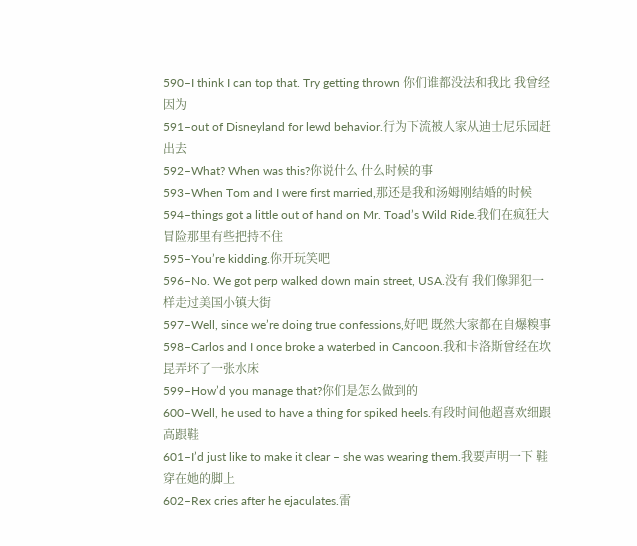590–I think I can top that. Try getting thrown 你们谁都没法和我比 我曾经因为
591–out of Disneyland for lewd behavior.行为下流被人家从迪士尼乐园赶出去
592–What? When was this?你说什么 什么时候的事
593–When Tom and I were first married,那还是我和汤姆刚结婚的时候
594–things got a little out of hand on Mr. Toad’s Wild Ride.我们在疯狂大冒险那里有些把持不住
595–You’re kidding.你开玩笑吧
596–No. We got perp walked down main street, USA.没有 我们像罪犯一样走过美国小镇大街
597–Well, since we’re doing true confessions,好吧 既然大家都在自爆糗事
598–Carlos and I once broke a waterbed in Cancoon.我和卡洛斯曾经在坎昆弄坏了一张水床
599–How’d you manage that?你们是怎么做到的
600–Well, he used to have a thing for spiked heels.有段时间他超喜欢细跟高跟鞋
601–I’d just like to make it clear – she was wearing them.我要声明一下 鞋穿在她的脚上
602–Rex cries after he ejaculates.雷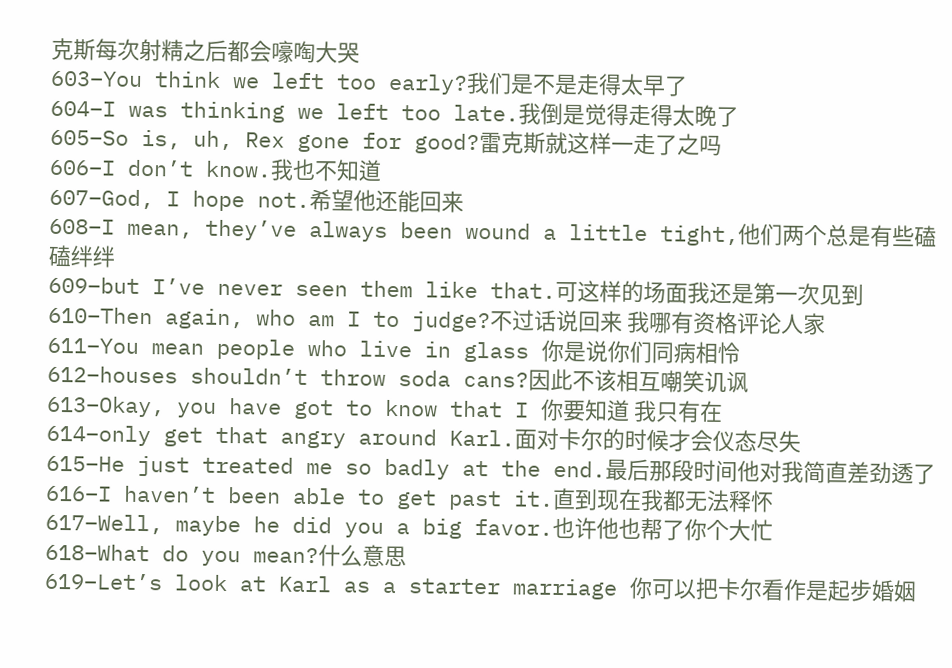克斯每次射精之后都会嚎啕大哭
603–You think we left too early?我们是不是走得太早了
604–I was thinking we left too late.我倒是觉得走得太晚了
605–So is, uh, Rex gone for good?雷克斯就这样一走了之吗
606–I don’t know.我也不知道
607–God, I hope not.希望他还能回来
608–I mean, they’ve always been wound a little tight,他们两个总是有些磕磕绊绊
609–but I’ve never seen them like that.可这样的场面我还是第一次见到
610–Then again, who am I to judge?不过话说回来 我哪有资格评论人家
611–You mean people who live in glass 你是说你们同病相怜
612–houses shouldn’t throw soda cans?因此不该相互嘲笑讥讽
613–Okay, you have got to know that I 你要知道 我只有在
614–only get that angry around Karl.面对卡尔的时候才会仪态尽失
615–He just treated me so badly at the end.最后那段时间他对我简直差劲透了
616–I haven’t been able to get past it.直到现在我都无法释怀
617–Well, maybe he did you a big favor.也许他也帮了你个大忙
618–What do you mean?什么意思
619–Let’s look at Karl as a starter marriage 你可以把卡尔看作是起步婚姻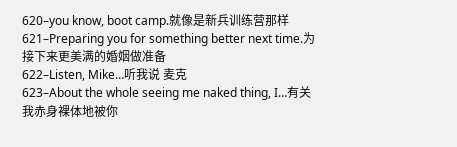620–you know, boot camp.就像是新兵训练营那样
621–Preparing you for something better next time.为接下来更美满的婚姻做准备
622–Listen, Mike…听我说 麦克
623–About the whole seeing me naked thing, I…有关我赤身裸体地被你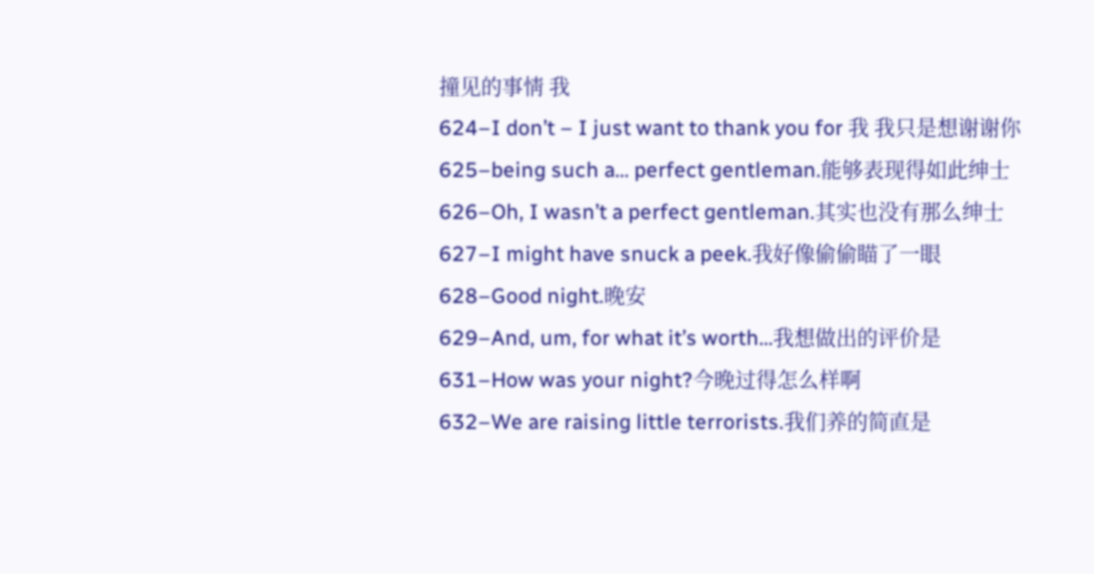撞见的事情 我
624–I don’t – I just want to thank you for 我 我只是想谢谢你
625–being such a… perfect gentleman.能够表现得如此绅士
626–Oh, I wasn’t a perfect gentleman.其实也没有那么绅士
627–I might have snuck a peek.我好像偷偷瞄了一眼
628–Good night.晚安
629–And, um, for what it’s worth…我想做出的评价是
631–How was your night?今晚过得怎么样啊
632–We are raising little terrorists.我们养的简直是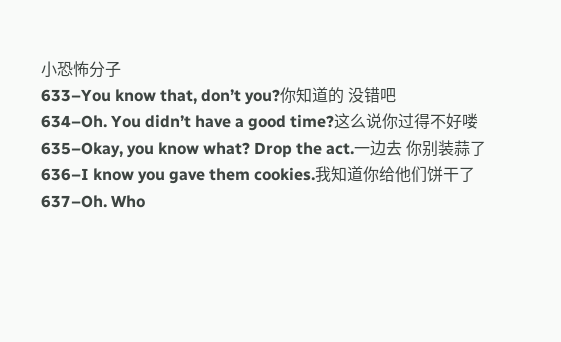小恐怖分子
633–You know that, don’t you?你知道的 没错吧
634–Oh. You didn’t have a good time?这么说你过得不好喽
635–Okay, you know what? Drop the act.一边去 你别装蒜了
636–I know you gave them cookies.我知道你给他们饼干了
637–Oh. Who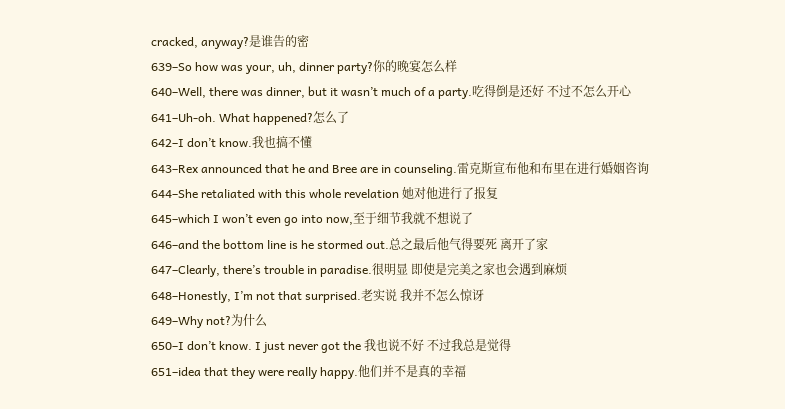cracked, anyway?是谁告的密
639–So how was your, uh, dinner party?你的晚宴怎么样
640–Well, there was dinner, but it wasn’t much of a party.吃得倒是还好 不过不怎么开心
641–Uh-oh. What happened?怎么了
642–I don’t know.我也搞不懂
643–Rex announced that he and Bree are in counseling.雷克斯宣布他和布里在进行婚姻咨询
644–She retaliated with this whole revelation 她对他进行了报复
645–which I won’t even go into now,至于细节我就不想说了
646–and the bottom line is he stormed out.总之最后他气得要死 离开了家
647–Clearly, there’s trouble in paradise.很明显 即使是完美之家也会遇到麻烦
648–Honestly, I’m not that surprised.老实说 我并不怎么惊讶
649–Why not?为什么
650–I don’t know. I just never got the 我也说不好 不过我总是觉得
651–idea that they were really happy.他们并不是真的幸福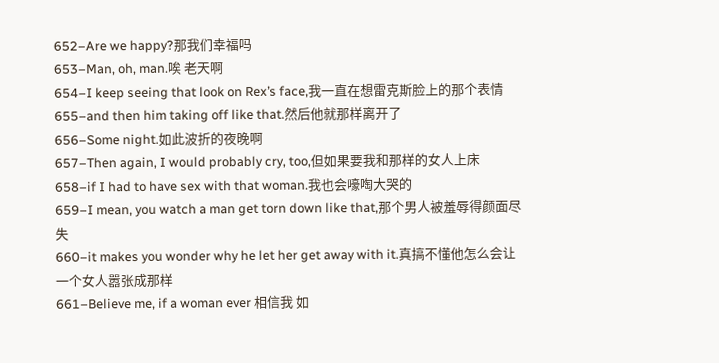652–Are we happy?那我们幸福吗
653–Man, oh, man.唉 老天啊
654–I keep seeing that look on Rex’s face,我一直在想雷克斯脸上的那个表情
655–and then him taking off like that.然后他就那样离开了
656–Some night.如此波折的夜晚啊
657–Then again, I would probably cry, too,但如果要我和那样的女人上床
658–if I had to have sex with that woman.我也会嚎啕大哭的
659–I mean, you watch a man get torn down like that,那个男人被羞辱得颜面尽失
660–it makes you wonder why he let her get away with it.真搞不懂他怎么会让一个女人嚣张成那样
661–Believe me, if a woman ever 相信我 如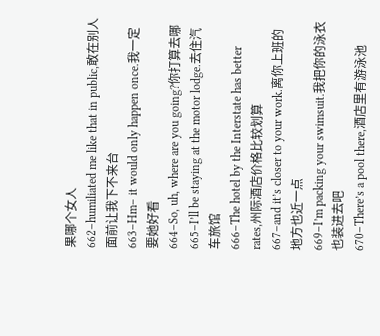果哪个女人
662–humiliated me like that in public,敢在别人面前让我下不来台
663–Hm– it would only happen once.我一定要她好看
664–So, uh, where are you going?你打算去哪
665–I’ll be staying at the motor lodge.去住汽车旅馆
666–The hotel by the Interstate has better rates,州际酒店价格比较划算
667–and it’s closer to your work.离你上班的地方也近一点
669–I’m packing your swimsuit.我把你的泳衣也装进去吧
670–There’s a pool there,酒店里有游泳池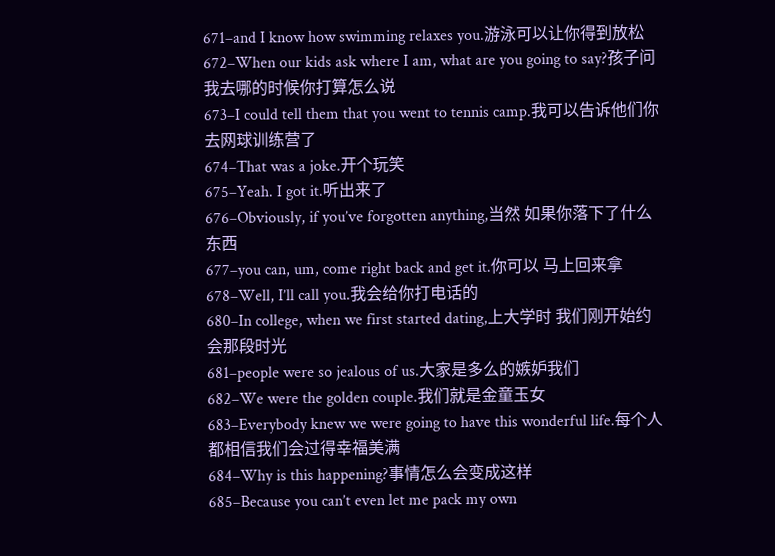671–and I know how swimming relaxes you.游泳可以让你得到放松
672–When our kids ask where I am, what are you going to say?孩子问我去哪的时候你打算怎么说
673–I could tell them that you went to tennis camp.我可以告诉他们你去网球训练营了
674–That was a joke.开个玩笑
675–Yeah. I got it.听出来了
676–Obviously, if you’ve forgotten anything,当然 如果你落下了什么东西
677–you can, um, come right back and get it.你可以 马上回来拿
678–Well, I’ll call you.我会给你打电话的
680–In college, when we first started dating,上大学时 我们刚开始约会那段时光
681–people were so jealous of us.大家是多么的嫉妒我们
682–We were the golden couple.我们就是金童玉女
683–Everybody knew we were going to have this wonderful life.每个人都相信我们会过得幸福美满
684–Why is this happening?事情怎么会变成这样
685–Because you can’t even let me pack my own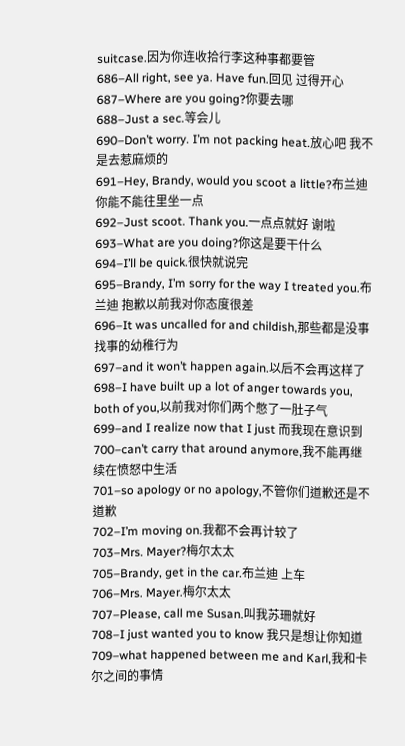suitcase.因为你连收拾行李这种事都要管
686–All right, see ya. Have fun.回见 过得开心
687–Where are you going?你要去哪
688–Just a sec.等会儿
690–Don’t worry. I’m not packing heat.放心吧 我不是去惹麻烦的
691–Hey, Brandy, would you scoot a little?布兰迪 你能不能往里坐一点
692–Just scoot. Thank you.一点点就好 谢啦
693–What are you doing?你这是要干什么
694–I’ll be quick.很快就说完
695–Brandy, I’m sorry for the way I treated you.布兰迪 抱歉以前我对你态度很差
696–It was uncalled for and childish,那些都是没事找事的幼稚行为
697–and it won’t happen again.以后不会再这样了
698–I have built up a lot of anger towards you, both of you,以前我对你们两个憋了一肚子气
699–and I realize now that I just 而我现在意识到
700–can’t carry that around anymore,我不能再继续在愤怒中生活
701–so apology or no apology,不管你们道歉还是不道歉
702–I’m moving on.我都不会再计较了
703–Mrs. Mayer?梅尔太太
705–Brandy, get in the car.布兰迪 上车
706–Mrs. Mayer.梅尔太太
707–Please, call me Susan.叫我苏珊就好
708–I just wanted you to know 我只是想让你知道
709–what happened between me and Karl,我和卡尔之间的事情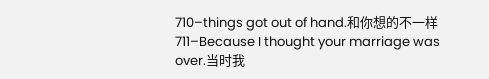710–things got out of hand.和你想的不一样
711–Because I thought your marriage was over.当时我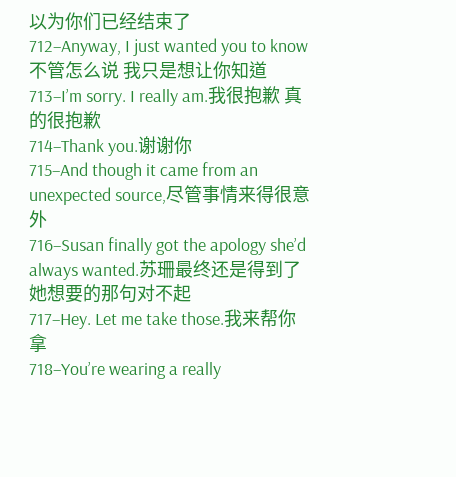以为你们已经结束了
712–Anyway, I just wanted you to know 不管怎么说 我只是想让你知道
713–I’m sorry. I really am.我很抱歉 真的很抱歉
714–Thank you.谢谢你
715–And though it came from an unexpected source,尽管事情来得很意外
716–Susan finally got the apology she’d always wanted.苏珊最终还是得到了她想要的那句对不起
717–Hey. Let me take those.我来帮你拿
718–You’re wearing a really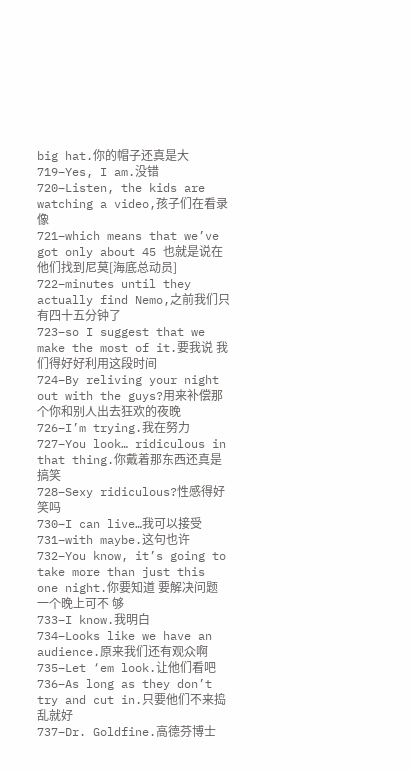big hat.你的帽子还真是大
719–Yes, I am.没错
720–Listen, the kids are watching a video,孩子们在看录像
721–which means that we’ve got only about 45 也就是说在他们找到尼莫[海底总动员]
722–minutes until they actually find Nemo,之前我们只有四十五分钟了
723–so I suggest that we make the most of it.要我说 我们得好好利用这段时间
724–By reliving your night out with the guys?用来补偿那个你和别人出去狂欢的夜晚
726–I’m trying.我在努力
727–You look… ridiculous in that thing.你戴着那东西还真是搞笑
728–Sexy ridiculous?性感得好笑吗
730–I can live…我可以接受
731–with maybe.这句也许
732–You know, it’s going to take more than just this one night.你要知道 要解决问题一个晚上可不 够
733–I know.我明白
734–Looks like we have an audience.原来我们还有观众啊
735–Let ‘em look.让他们看吧
736–As long as they don’t try and cut in.只要他们不来捣乱就好
737–Dr. Goldfine.高德芬博士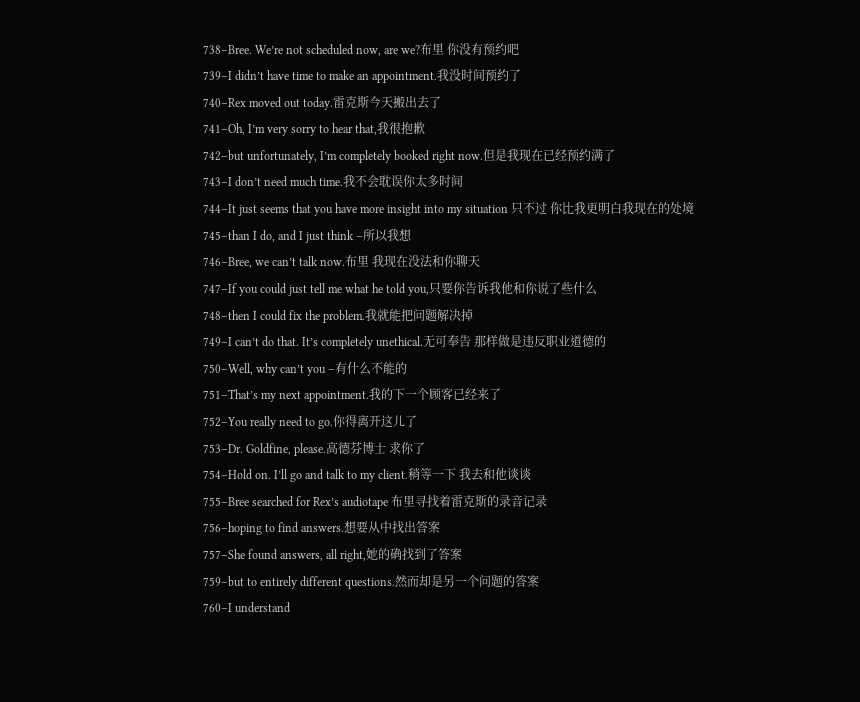738–Bree. We’re not scheduled now, are we?布里 你没有预约吧
739–I didn’t have time to make an appointment.我没时间预约了
740–Rex moved out today.雷克斯今天搬出去了
741–Oh, I’m very sorry to hear that,我很抱歉
742–but unfortunately, I’m completely booked right now.但是我现在已经预约满了
743–I don’t need much time.我不会耽误你太多时间
744–It just seems that you have more insight into my situation 只不过 你比我更明白我现在的处境
745–than I do, and I just think –所以我想
746–Bree, we can’t talk now.布里 我现在没法和你聊天
747–If you could just tell me what he told you,只要你告诉我他和你说了些什么
748–then I could fix the problem.我就能把问题解决掉
749–I can’t do that. It’s completely unethical.无可奉告 那样做是违反职业道德的
750–Well, why can’t you –有什么不能的
751–That’s my next appointment.我的下一个顾客已经来了
752–You really need to go.你得离开这儿了
753–Dr. Goldfine, please.高德芬博士 求你了
754–Hold on. I’ll go and talk to my client.稍等一下 我去和他谈谈
755–Bree searched for Rex’s audiotape 布里寻找着雷克斯的录音记录
756–hoping to find answers.想要从中找出答案
757–She found answers, all right,她的确找到了答案
759–but to entirely different questions.然而却是另一个问题的答案
760–I understand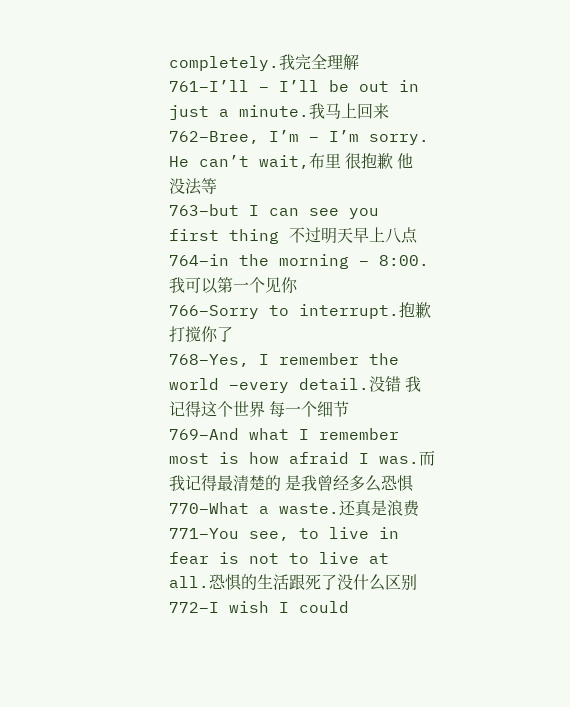completely.我完全理解
761–I’ll – I’ll be out in just a minute.我马上回来
762–Bree, I’m – I’m sorry. He can’t wait,布里 很抱歉 他没法等
763–but I can see you first thing 不过明天早上八点
764–in the morning – 8:00.我可以第一个见你
766–Sorry to interrupt.抱歉打搅你了
768–Yes, I remember the world –every detail.没错 我记得这个世界 每一个细节
769–And what I remember most is how afraid I was.而我记得最清楚的 是我曾经多么恐惧
770–What a waste.还真是浪费
771–You see, to live in fear is not to live at all.恐惧的生活跟死了没什么区别
772–I wish I could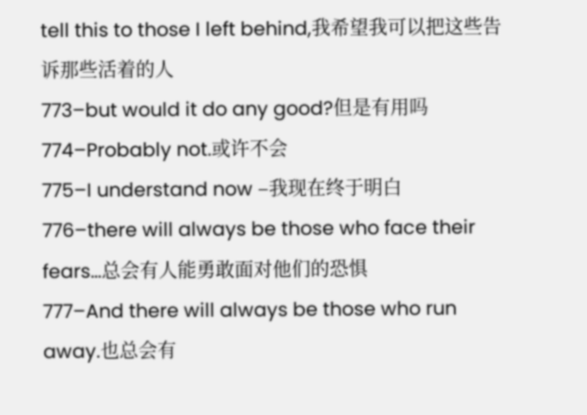tell this to those I left behind,我希望我可以把这些告诉那些活着的人
773–but would it do any good?但是有用吗
774–Probably not.或许不会
775–I understand now –我现在终于明白
776–there will always be those who face their fears…总会有人能勇敢面对他们的恐惧
777–And there will always be those who run away.也总会有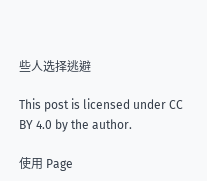些人选择逃避

This post is licensed under CC BY 4.0 by the author.

使用 Page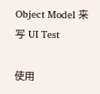Object Model 来写 UI Test

使用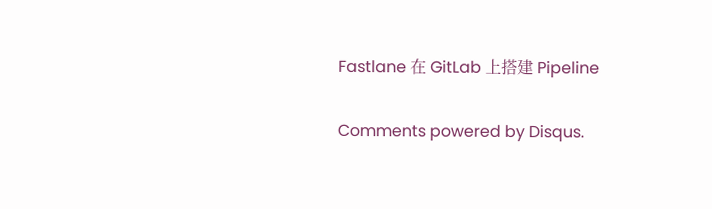Fastlane 在 GitLab 上搭建 Pipeline

Comments powered by Disqus.